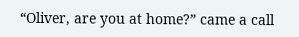“Oliver, are you at home?” came a call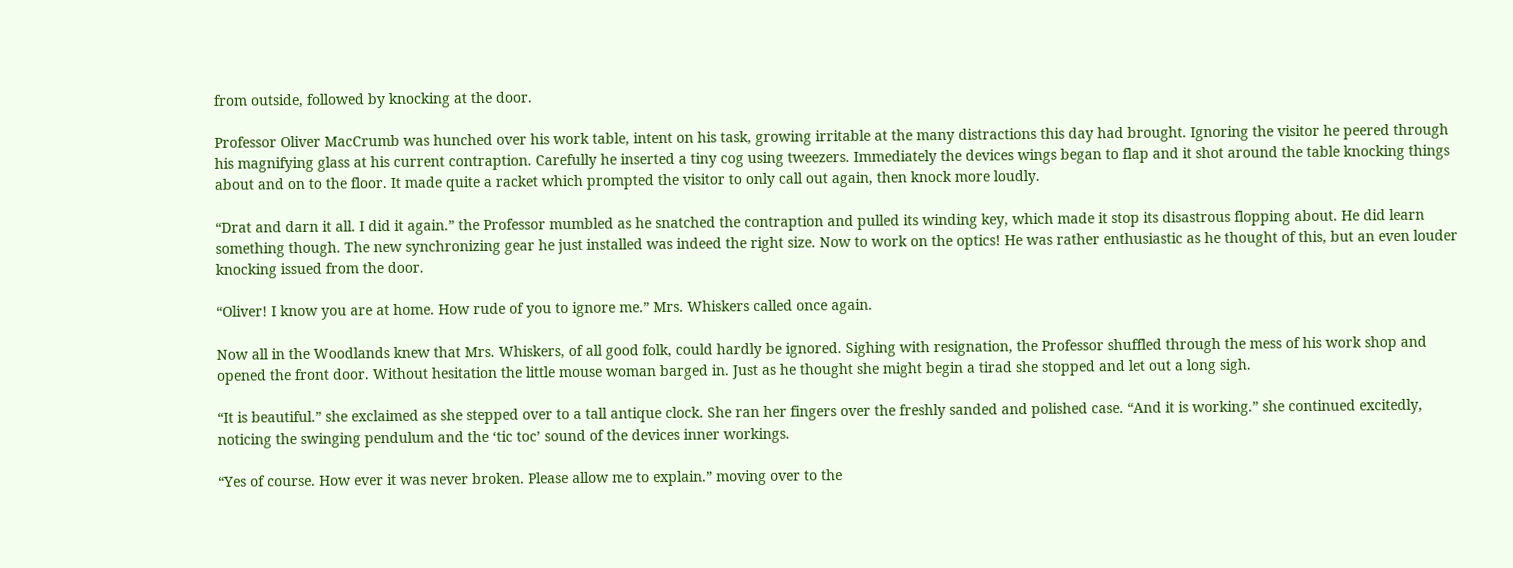from outside, followed by knocking at the door.

Professor Oliver MacCrumb was hunched over his work table, intent on his task, growing irritable at the many distractions this day had brought. Ignoring the visitor he peered through his magnifying glass at his current contraption. Carefully he inserted a tiny cog using tweezers. Immediately the devices wings began to flap and it shot around the table knocking things about and on to the floor. It made quite a racket which prompted the visitor to only call out again, then knock more loudly.

“Drat and darn it all. I did it again.” the Professor mumbled as he snatched the contraption and pulled its winding key, which made it stop its disastrous flopping about. He did learn something though. The new synchronizing gear he just installed was indeed the right size. Now to work on the optics! He was rather enthusiastic as he thought of this, but an even louder knocking issued from the door.

“Oliver! I know you are at home. How rude of you to ignore me.” Mrs. Whiskers called once again.

Now all in the Woodlands knew that Mrs. Whiskers, of all good folk, could hardly be ignored. Sighing with resignation, the Professor shuffled through the mess of his work shop and opened the front door. Without hesitation the little mouse woman barged in. Just as he thought she might begin a tirad she stopped and let out a long sigh.

“It is beautiful.” she exclaimed as she stepped over to a tall antique clock. She ran her fingers over the freshly sanded and polished case. “And it is working.” she continued excitedly, noticing the swinging pendulum and the ‘tic toc’ sound of the devices inner workings.

“Yes of course. How ever it was never broken. Please allow me to explain.” moving over to the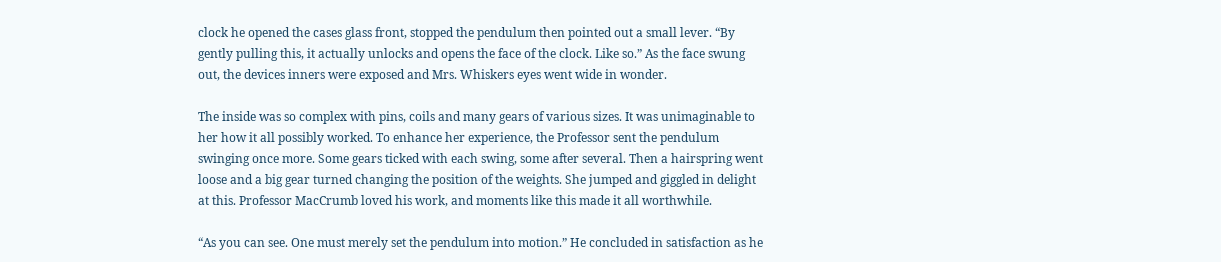clock he opened the cases glass front, stopped the pendulum then pointed out a small lever. “By gently pulling this, it actually unlocks and opens the face of the clock. Like so.” As the face swung out, the devices inners were exposed and Mrs. Whiskers eyes went wide in wonder.

The inside was so complex with pins, coils and many gears of various sizes. It was unimaginable to her how it all possibly worked. To enhance her experience, the Professor sent the pendulum swinging once more. Some gears ticked with each swing, some after several. Then a hairspring went loose and a big gear turned changing the position of the weights. She jumped and giggled in delight at this. Professor MacCrumb loved his work, and moments like this made it all worthwhile.

“As you can see. One must merely set the pendulum into motion.” He concluded in satisfaction as he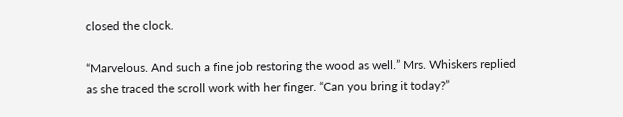closed the clock.

“Marvelous. And such a fine job restoring the wood as well.” Mrs. Whiskers replied as she traced the scroll work with her finger. “Can you bring it today?”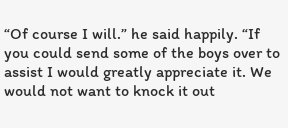“Of course I will.” he said happily. “If you could send some of the boys over to assist I would greatly appreciate it. We would not want to knock it out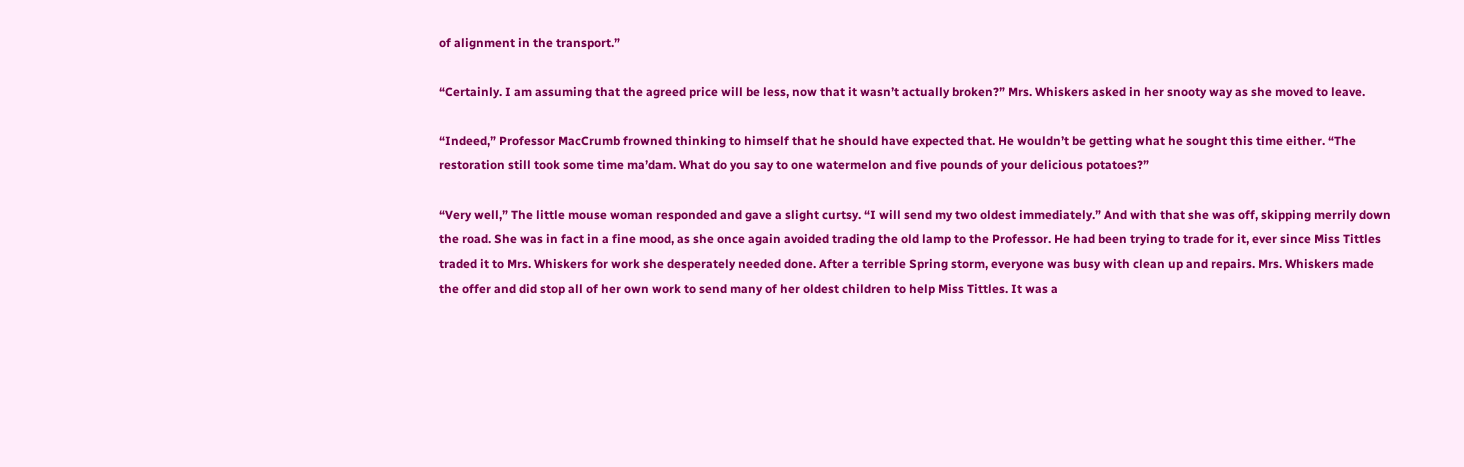of alignment in the transport.”

“Certainly. I am assuming that the agreed price will be less, now that it wasn’t actually broken?” Mrs. Whiskers asked in her snooty way as she moved to leave.

“Indeed,” Professor MacCrumb frowned thinking to himself that he should have expected that. He wouldn’t be getting what he sought this time either. “The restoration still took some time ma’dam. What do you say to one watermelon and five pounds of your delicious potatoes?”

“Very well,” The little mouse woman responded and gave a slight curtsy. “I will send my two oldest immediately.” And with that she was off, skipping merrily down the road. She was in fact in a fine mood, as she once again avoided trading the old lamp to the Professor. He had been trying to trade for it, ever since Miss Tittles traded it to Mrs. Whiskers for work she desperately needed done. After a terrible Spring storm, everyone was busy with clean up and repairs. Mrs. Whiskers made the offer and did stop all of her own work to send many of her oldest children to help Miss Tittles. It was a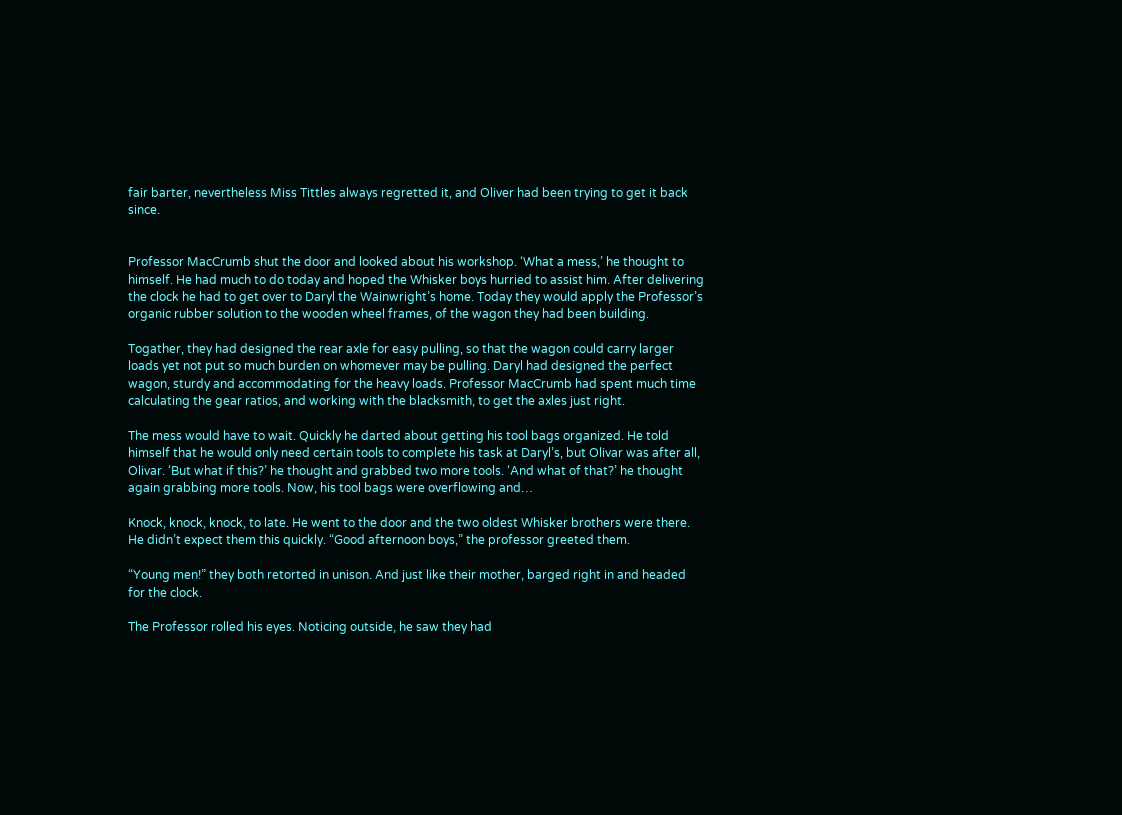fair barter, nevertheless Miss Tittles always regretted it, and Oliver had been trying to get it back since.


Professor MacCrumb shut the door and looked about his workshop. ‘What a mess,’ he thought to himself. He had much to do today and hoped the Whisker boys hurried to assist him. After delivering the clock he had to get over to Daryl the Wainwright’s home. Today they would apply the Professor’s organic rubber solution to the wooden wheel frames, of the wagon they had been building.

Togather, they had designed the rear axle for easy pulling, so that the wagon could carry larger loads yet not put so much burden on whomever may be pulling. Daryl had designed the perfect wagon, sturdy and accommodating for the heavy loads. Professor MacCrumb had spent much time calculating the gear ratios, and working with the blacksmith, to get the axles just right.

The mess would have to wait. Quickly he darted about getting his tool bags organized. He told himself that he would only need certain tools to complete his task at Daryl’s, but Olivar was after all, Olivar. ‘But what if this?’ he thought and grabbed two more tools. ‘And what of that?’ he thought again grabbing more tools. Now, his tool bags were overflowing and…

Knock, knock, knock, to late. He went to the door and the two oldest Whisker brothers were there. He didn’t expect them this quickly. “Good afternoon boys,” the professor greeted them.

“Young men!” they both retorted in unison. And just like their mother, barged right in and headed for the clock.

The Professor rolled his eyes. Noticing outside, he saw they had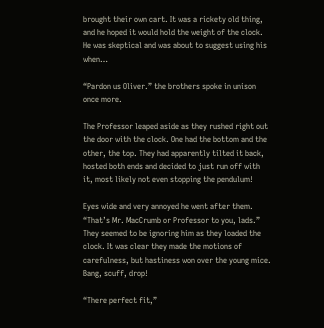brought their own cart. It was a rickety old thing, and he hoped it would hold the weight of the clock. He was skeptical and was about to suggest using his when…

“Pardon us Oliver.” the brothers spoke in unison once more.

The Professor leaped aside as they rushed right out the door with the clock. One had the bottom and the other, the top. They had apparently tilted it back, hosted both ends and decided to just run off with it, most likely not even stopping the pendulum!

Eyes wide and very annoyed he went after them. “That’s Mr. MacCrumb or Professor to you, lads.” They seemed to be ignoring him as they loaded the clock. It was clear they made the motions of carefulness, but hastiness won over the young mice. Bang, scuff, drop!

“There perfect fit,”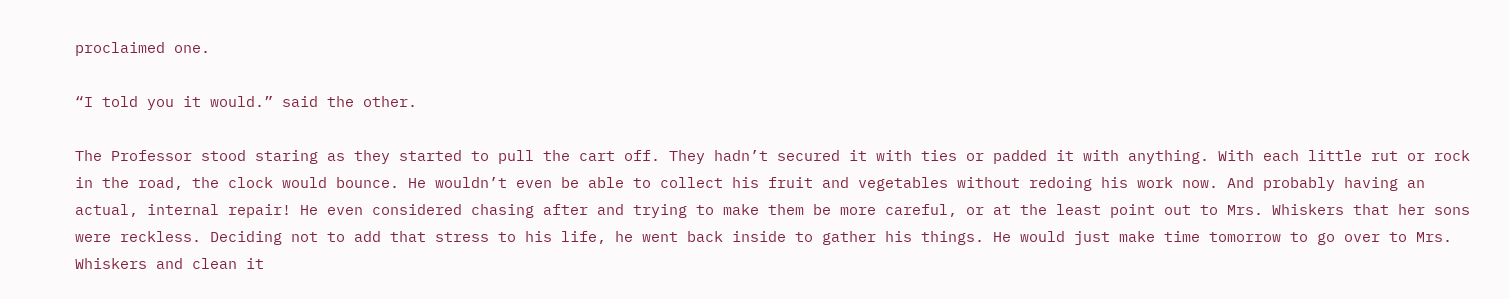proclaimed one.

“I told you it would.” said the other.

The Professor stood staring as they started to pull the cart off. They hadn’t secured it with ties or padded it with anything. With each little rut or rock in the road, the clock would bounce. He wouldn’t even be able to collect his fruit and vegetables without redoing his work now. And probably having an actual, internal repair! He even considered chasing after and trying to make them be more careful, or at the least point out to Mrs. Whiskers that her sons were reckless. Deciding not to add that stress to his life, he went back inside to gather his things. He would just make time tomorrow to go over to Mrs. Whiskers and clean it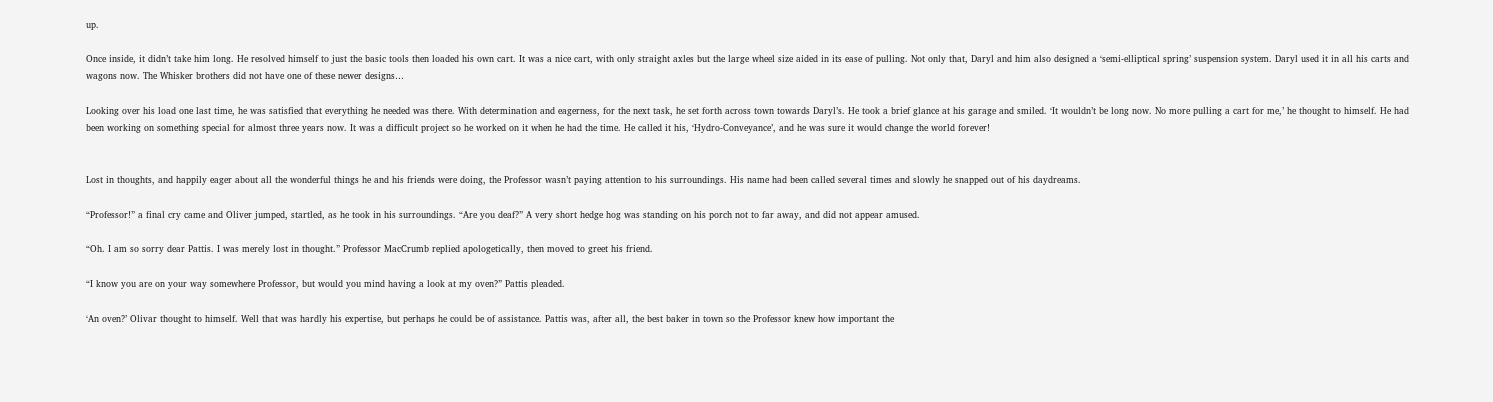up.

Once inside, it didn’t take him long. He resolved himself to just the basic tools then loaded his own cart. It was a nice cart, with only straight axles but the large wheel size aided in its ease of pulling. Not only that, Daryl and him also designed a ‘semi-elliptical spring’ suspension system. Daryl used it in all his carts and wagons now. The Whisker brothers did not have one of these newer designs…

Looking over his load one last time, he was satisfied that everything he needed was there. With determination and eagerness, for the next task, he set forth across town towards Daryl’s. He took a brief glance at his garage and smiled. ‘It wouldn’t be long now. No more pulling a cart for me,’ he thought to himself. He had been working on something special for almost three years now. It was a difficult project so he worked on it when he had the time. He called it his, ‘Hydro-Conveyance’, and he was sure it would change the world forever!


Lost in thoughts, and happily eager about all the wonderful things he and his friends were doing, the Professor wasn’t paying attention to his surroundings. His name had been called several times and slowly he snapped out of his daydreams.

“Professor!” a final cry came and Oliver jumped, startled, as he took in his surroundings. “Are you deaf?” A very short hedge hog was standing on his porch not to far away, and did not appear amused.

“Oh. I am so sorry dear Pattis. I was merely lost in thought.” Professor MacCrumb replied apologetically, then moved to greet his friend.

“I know you are on your way somewhere Professor, but would you mind having a look at my oven?” Pattis pleaded.

‘An oven?’ Olivar thought to himself. Well that was hardly his expertise, but perhaps he could be of assistance. Pattis was, after all, the best baker in town so the Professor knew how important the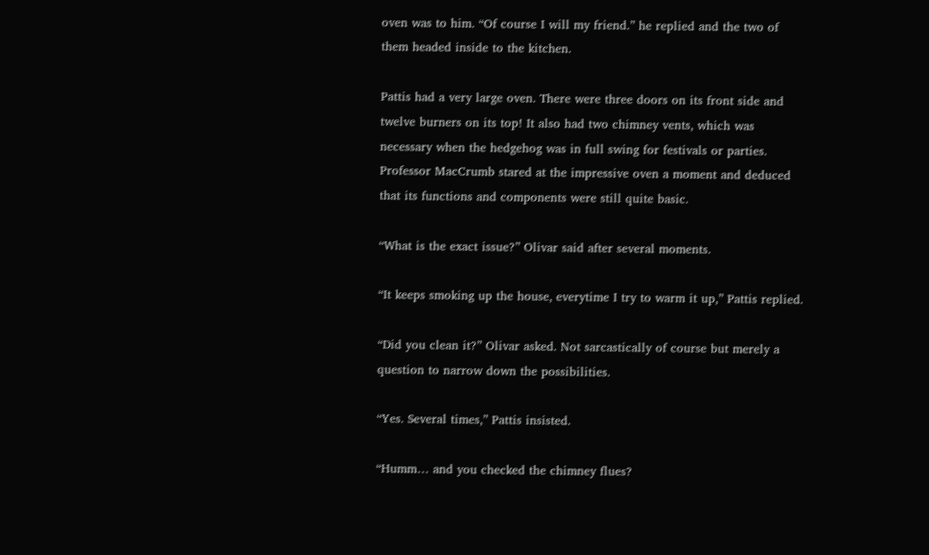oven was to him. “Of course I will my friend.” he replied and the two of them headed inside to the kitchen.

Pattis had a very large oven. There were three doors on its front side and twelve burners on its top! It also had two chimney vents, which was necessary when the hedgehog was in full swing for festivals or parties. Professor MacCrumb stared at the impressive oven a moment and deduced that its functions and components were still quite basic.

“What is the exact issue?” Olivar said after several moments.

“It keeps smoking up the house, everytime I try to warm it up,” Pattis replied.

“Did you clean it?” Olivar asked. Not sarcastically of course but merely a question to narrow down the possibilities.

“Yes. Several times,” Pattis insisted.

“Humm… and you checked the chimney flues?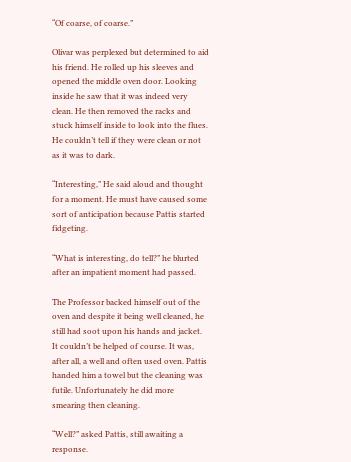“Of coarse, of coarse.”

Olivar was perplexed but determined to aid his friend. He rolled up his sleeves and opened the middle oven door. Looking inside he saw that it was indeed very clean. He then removed the racks and stuck himself inside to look into the flues. He couldn’t tell if they were clean or not as it was to dark.

“Interesting,” He said aloud and thought for a moment. He must have caused some sort of anticipation because Pattis started fidgeting.

“What is interesting, do tell?” he blurted after an impatient moment had passed.

The Professor backed himself out of the oven and despite it being well cleaned, he still had soot upon his hands and jacket. It couldn’t be helped of course. It was, after all, a well and often used oven. Pattis handed him a towel but the cleaning was futile. Unfortunately he did more smearing then cleaning.

“Well?” asked Pattis, still awaiting a response.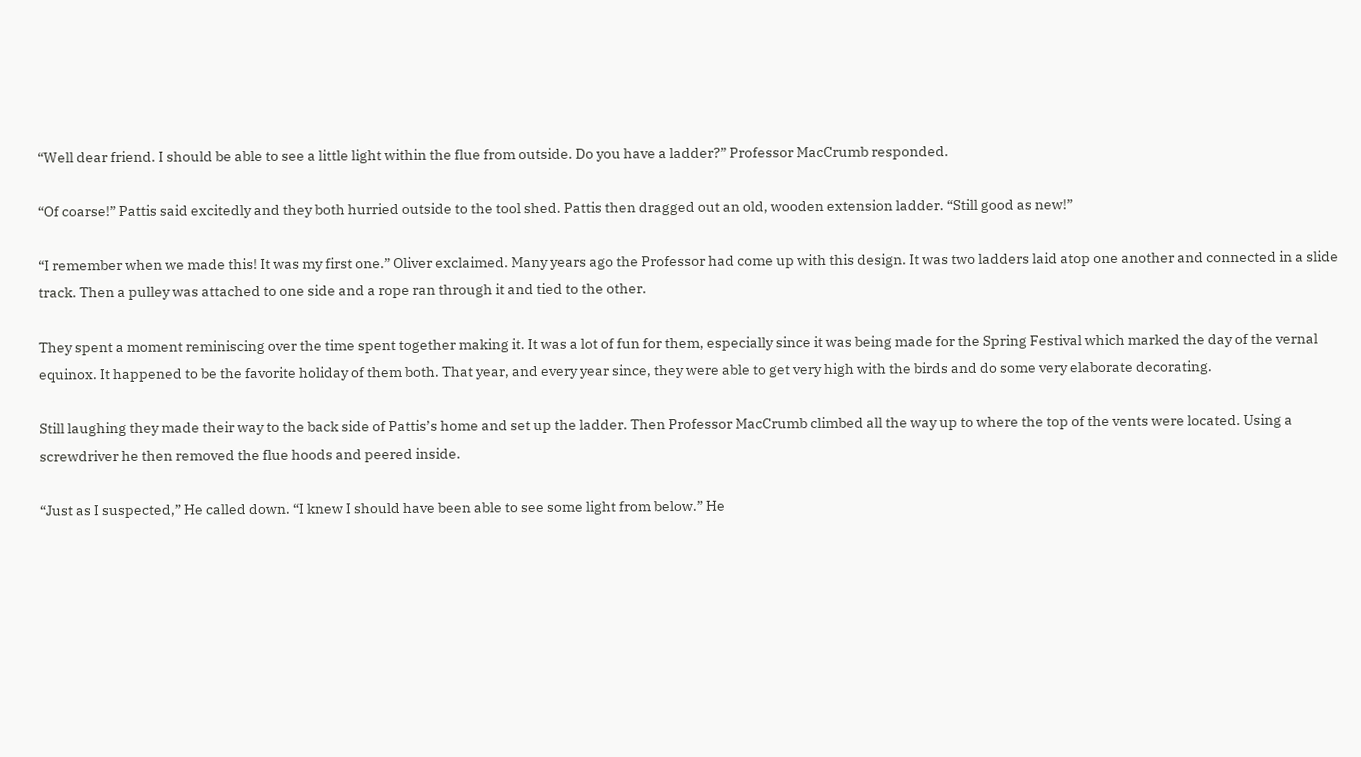“Well dear friend. I should be able to see a little light within the flue from outside. Do you have a ladder?” Professor MacCrumb responded.

“Of coarse!” Pattis said excitedly and they both hurried outside to the tool shed. Pattis then dragged out an old, wooden extension ladder. “Still good as new!”

“I remember when we made this! It was my first one.” Oliver exclaimed. Many years ago the Professor had come up with this design. It was two ladders laid atop one another and connected in a slide track. Then a pulley was attached to one side and a rope ran through it and tied to the other.

They spent a moment reminiscing over the time spent together making it. It was a lot of fun for them, especially since it was being made for the Spring Festival which marked the day of the vernal equinox. It happened to be the favorite holiday of them both. That year, and every year since, they were able to get very high with the birds and do some very elaborate decorating.

Still laughing they made their way to the back side of Pattis’s home and set up the ladder. Then Professor MacCrumb climbed all the way up to where the top of the vents were located. Using a screwdriver he then removed the flue hoods and peered inside.

“Just as I suspected,” He called down. “I knew I should have been able to see some light from below.” He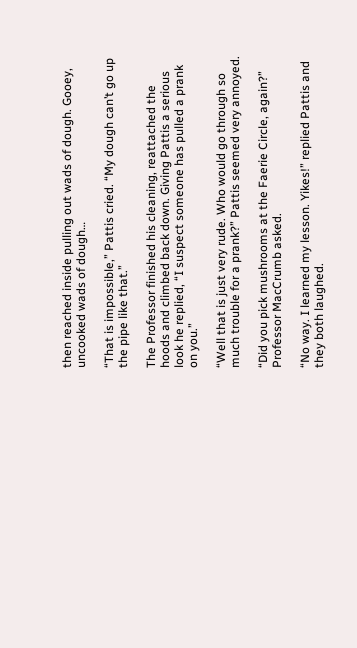then reached inside pulling out wads of dough. Gooey, uncooked wads of dough…

“That is impossible,” Pattis cried. “My dough can’t go up the pipe like that.”

The Professor finished his cleaning, reattached the hoods and climbed back down. Giving Pattis a serious look he replied, “I suspect someone has pulled a prank on you.”

“Well that is just very rude. Who would go through so much trouble for a prank?” Pattis seemed very annoyed.

“Did you pick mushrooms at the Faerie Circle, again?” Professor MacCrumb asked.

“No way. I learned my lesson. Yikes!” replied Pattis and they both laughed.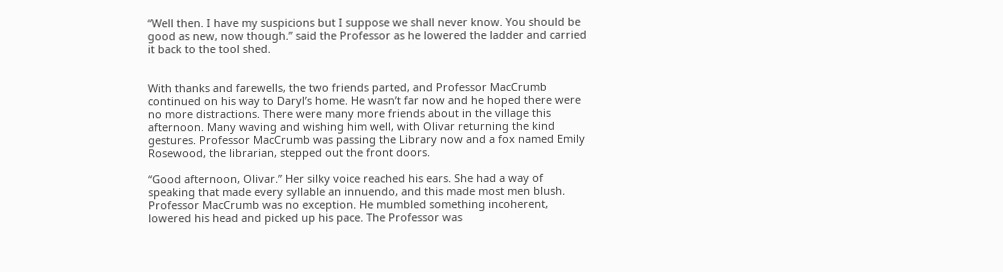“Well then. I have my suspicions but I suppose we shall never know. You should be good as new, now though.” said the Professor as he lowered the ladder and carried it back to the tool shed.


With thanks and farewells, the two friends parted, and Professor MacCrumb continued on his way to Daryl’s home. He wasn’t far now and he hoped there were no more distractions. There were many more friends about in the village this afternoon. Many waving and wishing him well, with Olivar returning the kind gestures. Professor MacCrumb was passing the Library now and a fox named Emily Rosewood, the librarian, stepped out the front doors.

“Good afternoon, Olivar.” Her silky voice reached his ears. She had a way of speaking that made every syllable an innuendo, and this made most men blush. Professor MacCrumb was no exception. He mumbled something incoherent, lowered his head and picked up his pace. The Professor was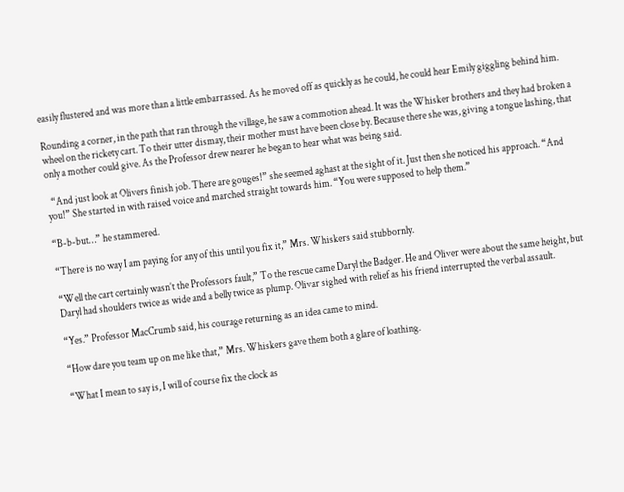easily flustered and was more than a little embarrassed. As he moved off as quickly as he could, he could hear Emily giggling behind him.

Rounding a corner, in the path that ran through the village, he saw a commotion ahead. It was the Whisker brothers and they had broken a wheel on the rickety cart. To their utter dismay, their mother must have been close by. Because there she was, giving a tongue lashing, that only a mother could give. As the Professor drew nearer he began to hear what was being said.

  “And just look at Olivers finish job. There are gouges!” she seemed aghast at the sight of it. Just then she noticed his approach. “And you!” She started in with raised voice and marched straight towards him. “You were supposed to help them.”

“B-b-but…” he stammered.

“There is no way I am paying for any of this until you fix it,” Mrs. Whiskers said stubbornly.

“Well the cart certainly wasn’t the Professors fault,” To the rescue came Daryl the Badger. He and Oliver were about the same height, but Daryl had shoulders twice as wide and a belly twice as plump. Olivar sighed with relief as his friend interrupted the verbal assault.

“Yes.” Professor MacCrumb said, his courage returning as an idea came to mind.

“How dare you team up on me like that,” Mrs. Whiskers gave them both a glare of loathing.

“What I mean to say is, I will of course fix the clock as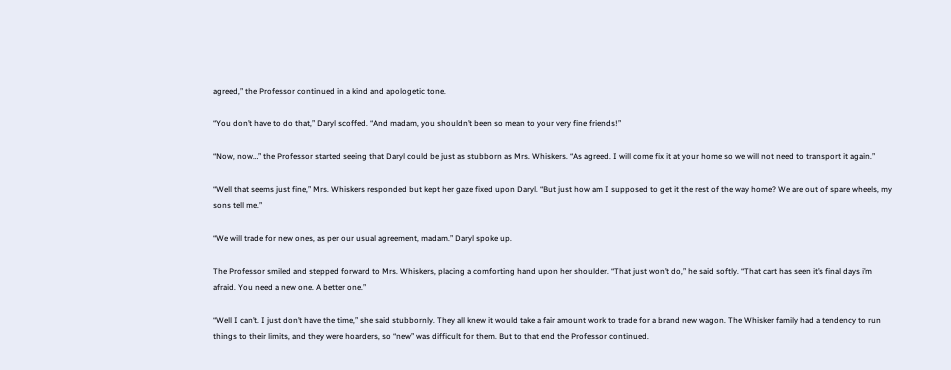agreed,” the Professor continued in a kind and apologetic tone.

“You don’t have to do that,” Daryl scoffed. “And madam, you shouldn’t been so mean to your very fine friends!”

“Now, now…” the Professor started seeing that Daryl could be just as stubborn as Mrs. Whiskers. “As agreed. I will come fix it at your home so we will not need to transport it again.”

“Well that seems just fine,” Mrs. Whiskers responded but kept her gaze fixed upon Daryl. “But just how am I supposed to get it the rest of the way home? We are out of spare wheels, my sons tell me.”

“We will trade for new ones, as per our usual agreement, madam.” Daryl spoke up.

The Professor smiled and stepped forward to Mrs. Whiskers, placing a comforting hand upon her shoulder. “That just won’t do,” he said softly. “That cart has seen it’s final days i’m afraid. You need a new one. A better one.”

“Well I can’t. I just don’t have the time,” she said stubbornly. They all knew it would take a fair amount work to trade for a brand new wagon. The Whisker family had a tendency to run things to their limits, and they were hoarders, so “new” was difficult for them. But to that end the Professor continued.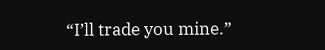“I’ll trade you mine.”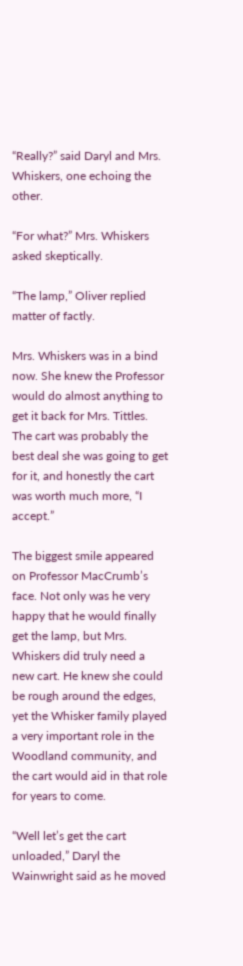“Really?” said Daryl and Mrs. Whiskers, one echoing the other.

“For what?” Mrs. Whiskers asked skeptically.

“The lamp,” Oliver replied matter of factly.

Mrs. Whiskers was in a bind now. She knew the Professor would do almost anything to get it back for Mrs. Tittles. The cart was probably the best deal she was going to get for it, and honestly the cart was worth much more, “I accept.”

The biggest smile appeared on Professor MacCrumb’s face. Not only was he very happy that he would finally get the lamp, but Mrs. Whiskers did truly need a new cart. He knew she could be rough around the edges, yet the Whisker family played a very important role in the Woodland community, and the cart would aid in that role for years to come.

“Well let’s get the cart unloaded,” Daryl the Wainwright said as he moved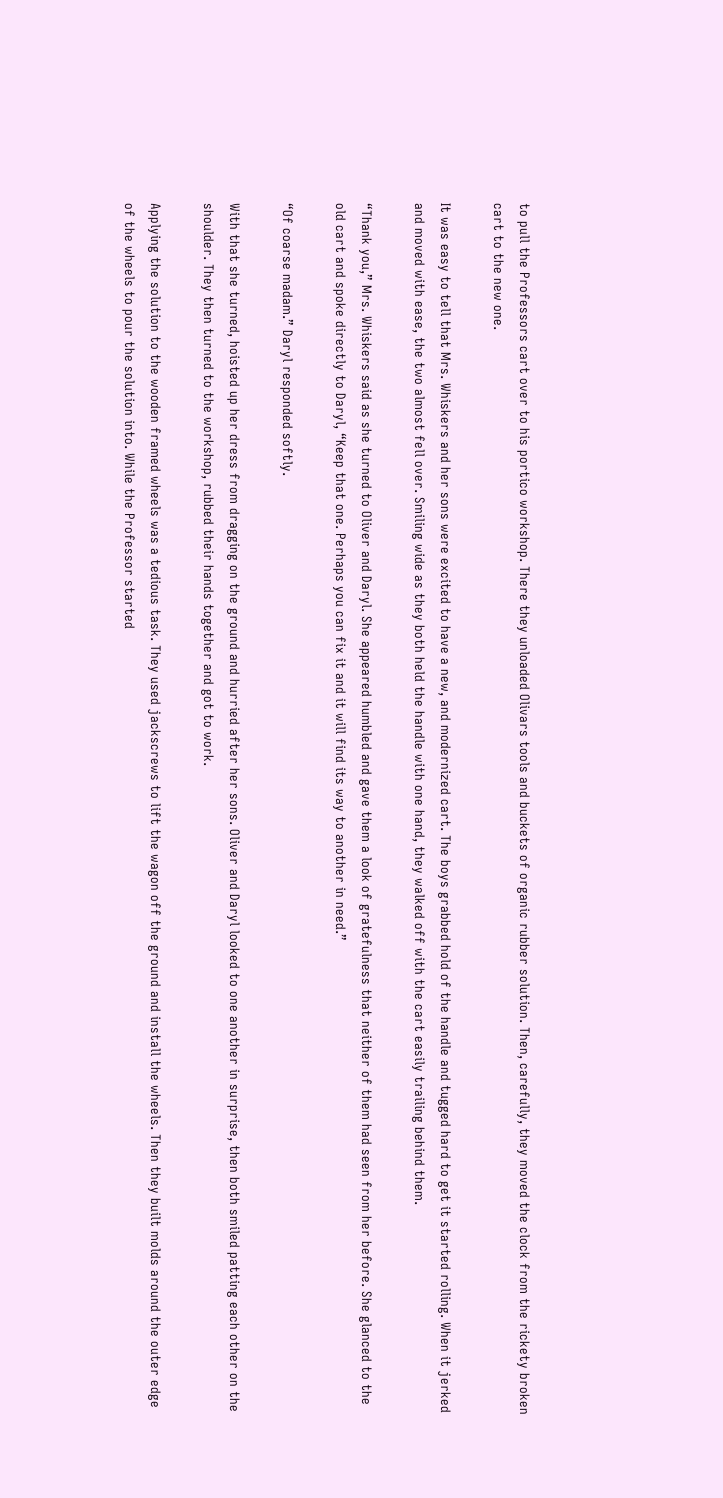to pull the Professors cart over to his portico workshop. There they unloaded Olivars tools and buckets of organic rubber solution. Then, carefully, they moved the clock from the rickety broken cart to the new one.

It was easy to tell that Mrs. Whiskers and her sons were excited to have a new, and modernized cart. The boys grabbed hold of the handle and tugged hard to get it started rolling. When it jerked and moved with ease, the two almost fell over. Smiling wide as they both held the handle with one hand, they walked off with the cart easily trailing behind them.

“Thank you,” Mrs. Whiskers said as she turned to Oliver and Daryl. She appeared humbled and gave them a look of gratefulness that neither of them had seen from her before. She glanced to the old cart and spoke directly to Daryl, “Keep that one. Perhaps you can fix it and it will find its way to another in need.”

“Of coarse madam.” Daryl responded softly.

With that she turned, hoisted up her dress from dragging on the ground and hurried after her sons. Oliver and Daryl looked to one another in surprise, then both smiled patting each other on the shoulder. They then turned to the workshop, rubbed their hands together and got to work.

Applying the solution to the wooden framed wheels was a tedious task. They used jackscrews to lift the wagon off the ground and install the wheels. Then they built molds around the outer edge of the wheels to pour the solution into. While the Professor started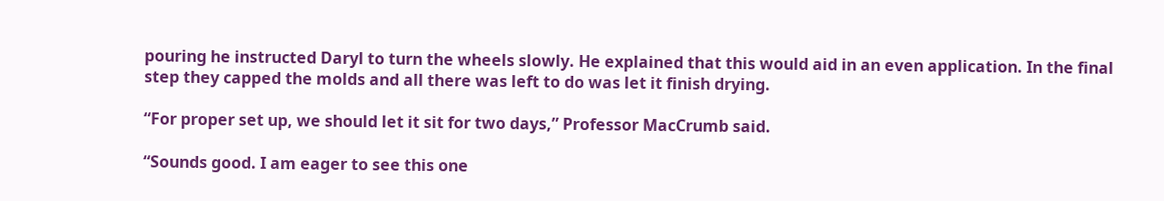pouring he instructed Daryl to turn the wheels slowly. He explained that this would aid in an even application. In the final step they capped the molds and all there was left to do was let it finish drying.

“For proper set up, we should let it sit for two days,” Professor MacCrumb said.

“Sounds good. I am eager to see this one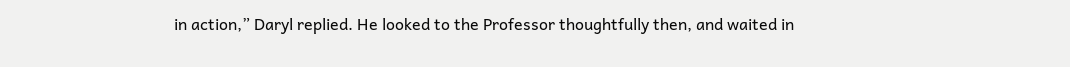in action,” Daryl replied. He looked to the Professor thoughtfully then, and waited in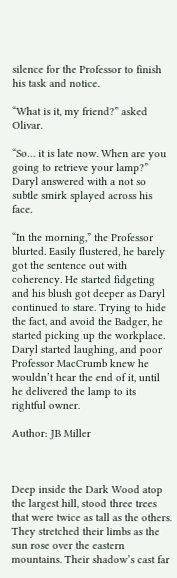silence for the Professor to finish his task and notice.

“What is it, my friend?” asked Olivar.

“So… it is late now. When are you going to retrieve your lamp?” Daryl answered with a not so subtle smirk splayed across his face.

“In the morning,” the Professor blurted. Easily flustered, he barely got the sentence out with coherency. He started fidgeting and his blush got deeper as Daryl continued to stare. Trying to hide the fact, and avoid the Badger, he started picking up the workplace. Daryl started laughing, and poor Professor MacCrumb knew he wouldn’t hear the end of it, until he delivered the lamp to its rightful owner.

Author: JB Miller



Deep inside the Dark Wood atop the largest hill, stood three trees that were twice as tall as the others. They stretched their limbs as the sun rose over the eastern mountains. Their shadow’s cast far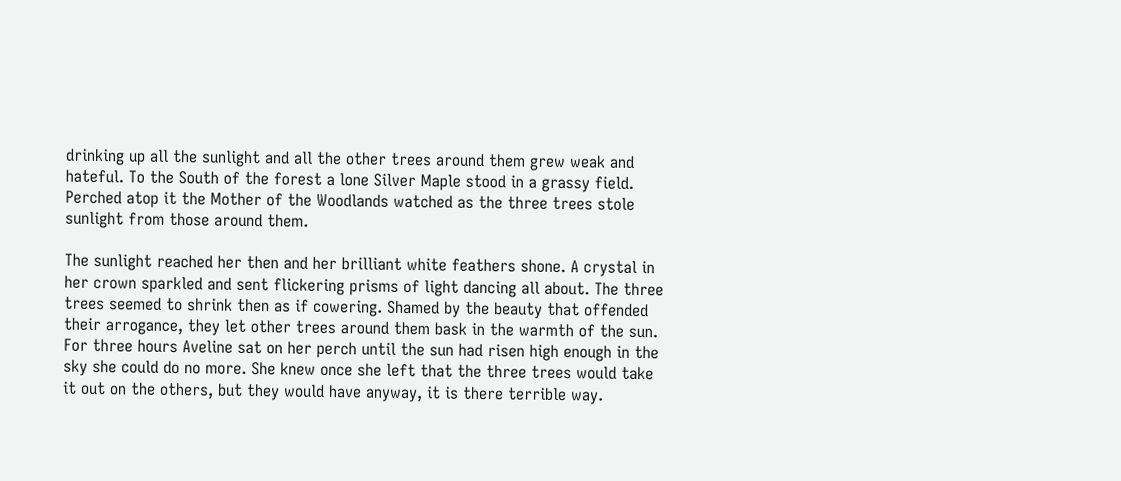drinking up all the sunlight and all the other trees around them grew weak and hateful. To the South of the forest a lone Silver Maple stood in a grassy field. Perched atop it the Mother of the Woodlands watched as the three trees stole sunlight from those around them.

The sunlight reached her then and her brilliant white feathers shone. A crystal in her crown sparkled and sent flickering prisms of light dancing all about. The three trees seemed to shrink then as if cowering. Shamed by the beauty that offended their arrogance, they let other trees around them bask in the warmth of the sun. For three hours Aveline sat on her perch until the sun had risen high enough in the sky she could do no more. She knew once she left that the three trees would take it out on the others, but they would have anyway, it is there terrible way.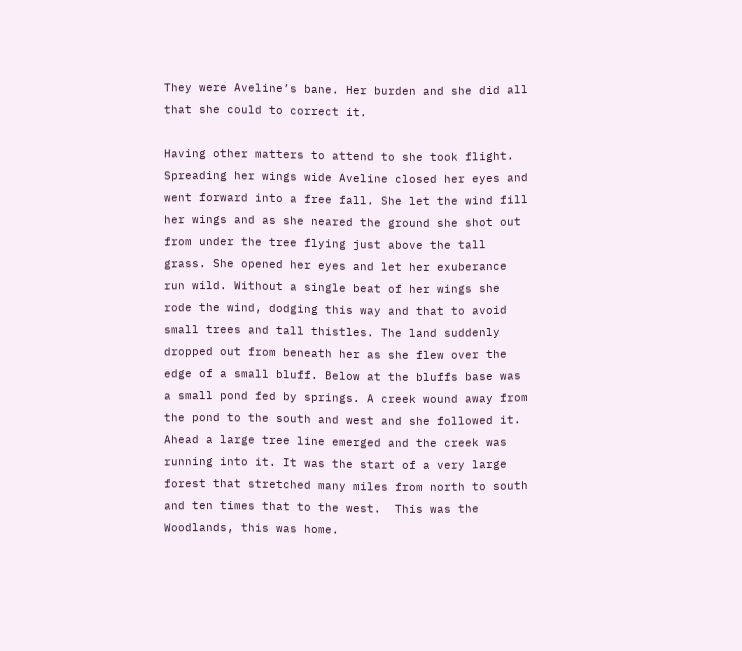They were Aveline’s bane. Her burden and she did all that she could to correct it.

Having other matters to attend to she took flight. Spreading her wings wide Aveline closed her eyes and went forward into a free fall. She let the wind fill her wings and as she neared the ground she shot out from under the tree flying just above the tall grass. She opened her eyes and let her exuberance run wild. Without a single beat of her wings she rode the wind, dodging this way and that to avoid small trees and tall thistles. The land suddenly dropped out from beneath her as she flew over the edge of a small bluff. Below at the bluffs base was a small pond fed by springs. A creek wound away from the pond to the south and west and she followed it. Ahead a large tree line emerged and the creek was running into it. It was the start of a very large forest that stretched many miles from north to south and ten times that to the west.  This was the Woodlands, this was home.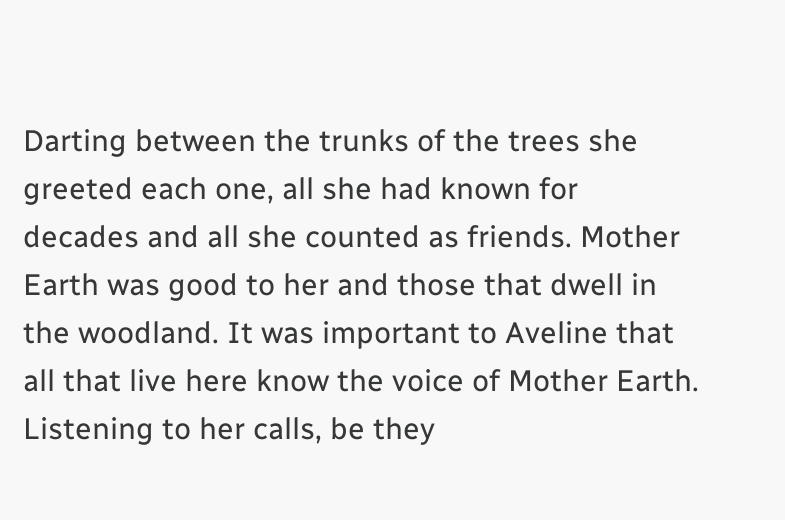Darting between the trunks of the trees she greeted each one, all she had known for decades and all she counted as friends. Mother Earth was good to her and those that dwell in the woodland. It was important to Aveline that all that live here know the voice of Mother Earth. Listening to her calls, be they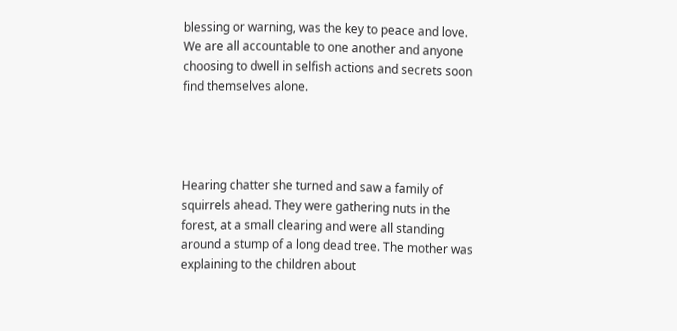blessing or warning, was the key to peace and love. We are all accountable to one another and anyone choosing to dwell in selfish actions and secrets soon find themselves alone.




Hearing chatter she turned and saw a family of squirrels ahead. They were gathering nuts in the forest, at a small clearing and were all standing around a stump of a long dead tree. The mother was explaining to the children about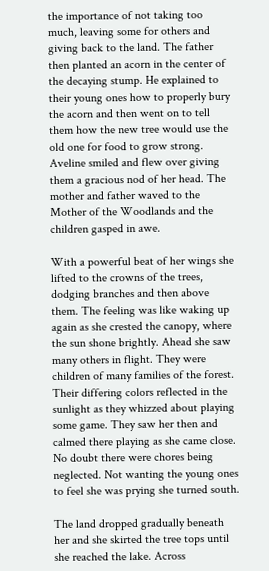the importance of not taking too much, leaving some for others and giving back to the land. The father then planted an acorn in the center of the decaying stump. He explained to their young ones how to properly bury the acorn and then went on to tell them how the new tree would use the old one for food to grow strong. Aveline smiled and flew over giving them a gracious nod of her head. The mother and father waved to the Mother of the Woodlands and the children gasped in awe.

With a powerful beat of her wings she lifted to the crowns of the trees, dodging branches and then above them. The feeling was like waking up again as she crested the canopy, where the sun shone brightly. Ahead she saw many others in flight. They were children of many families of the forest. Their differing colors reflected in the sunlight as they whizzed about playing some game. They saw her then and calmed there playing as she came close. No doubt there were chores being neglected. Not wanting the young ones to feel she was prying she turned south.

The land dropped gradually beneath her and she skirted the tree tops until she reached the lake. Across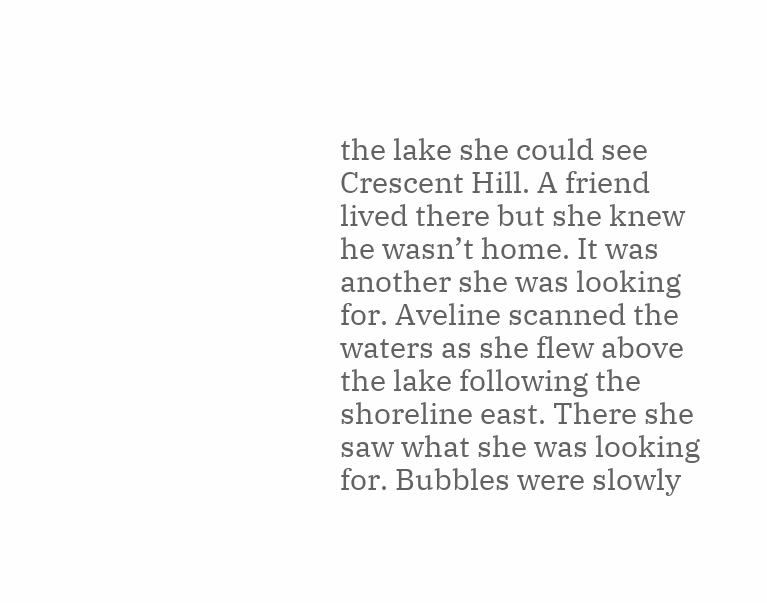the lake she could see Crescent Hill. A friend lived there but she knew he wasn’t home. It was another she was looking for. Aveline scanned the waters as she flew above the lake following the shoreline east. There she saw what she was looking for. Bubbles were slowly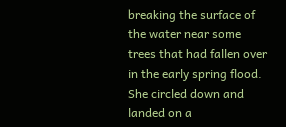breaking the surface of the water near some trees that had fallen over in the early spring flood. She circled down and landed on a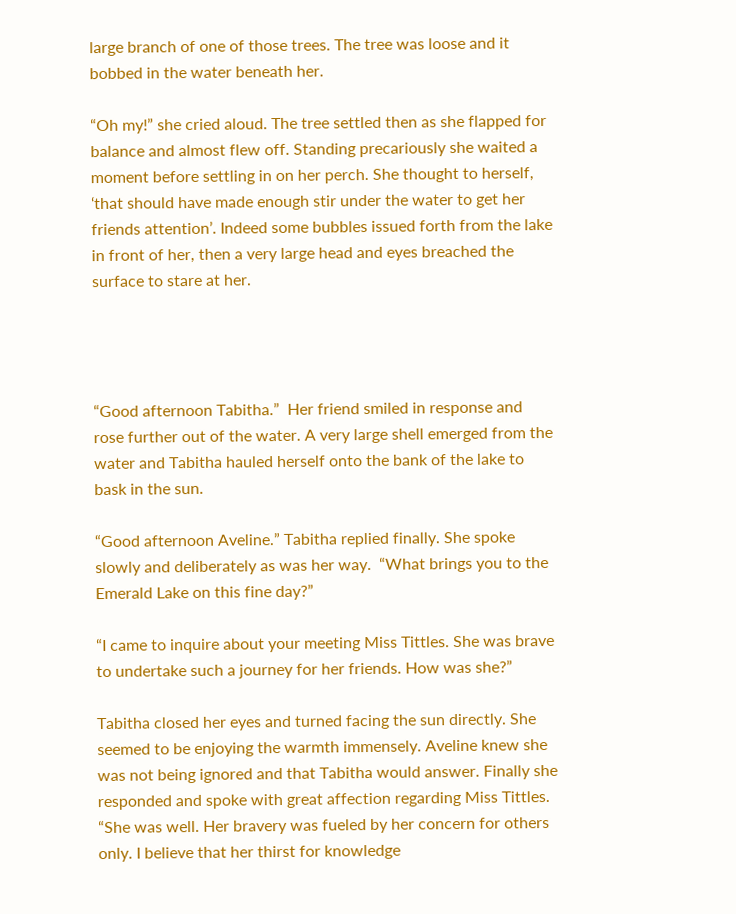large branch of one of those trees. The tree was loose and it bobbed in the water beneath her.

“Oh my!” she cried aloud. The tree settled then as she flapped for balance and almost flew off. Standing precariously she waited a moment before settling in on her perch. She thought to herself, ‘that should have made enough stir under the water to get her friends attention’. Indeed some bubbles issued forth from the lake in front of her, then a very large head and eyes breached the surface to stare at her.




“Good afternoon Tabitha.”  Her friend smiled in response and rose further out of the water. A very large shell emerged from the water and Tabitha hauled herself onto the bank of the lake to bask in the sun.

“Good afternoon Aveline.” Tabitha replied finally. She spoke slowly and deliberately as was her way.  “What brings you to the Emerald Lake on this fine day?”

“I came to inquire about your meeting Miss Tittles. She was brave to undertake such a journey for her friends. How was she?”

Tabitha closed her eyes and turned facing the sun directly. She seemed to be enjoying the warmth immensely. Aveline knew she was not being ignored and that Tabitha would answer. Finally she responded and spoke with great affection regarding Miss Tittles. “She was well. Her bravery was fueled by her concern for others only. I believe that her thirst for knowledge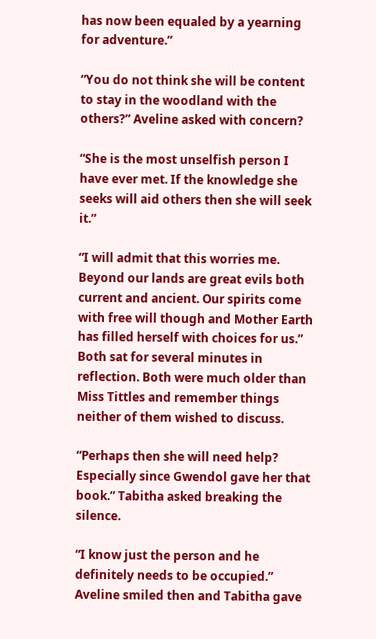has now been equaled by a yearning for adventure.”

“You do not think she will be content to stay in the woodland with the others?” Aveline asked with concern?

“She is the most unselfish person I have ever met. If the knowledge she seeks will aid others then she will seek it.”

“I will admit that this worries me. Beyond our lands are great evils both current and ancient. Our spirits come with free will though and Mother Earth has filled herself with choices for us.” Both sat for several minutes in reflection. Both were much older than Miss Tittles and remember things neither of them wished to discuss.

“Perhaps then she will need help? Especially since Gwendol gave her that book.” Tabitha asked breaking the silence.

“I know just the person and he definitely needs to be occupied.” Aveline smiled then and Tabitha gave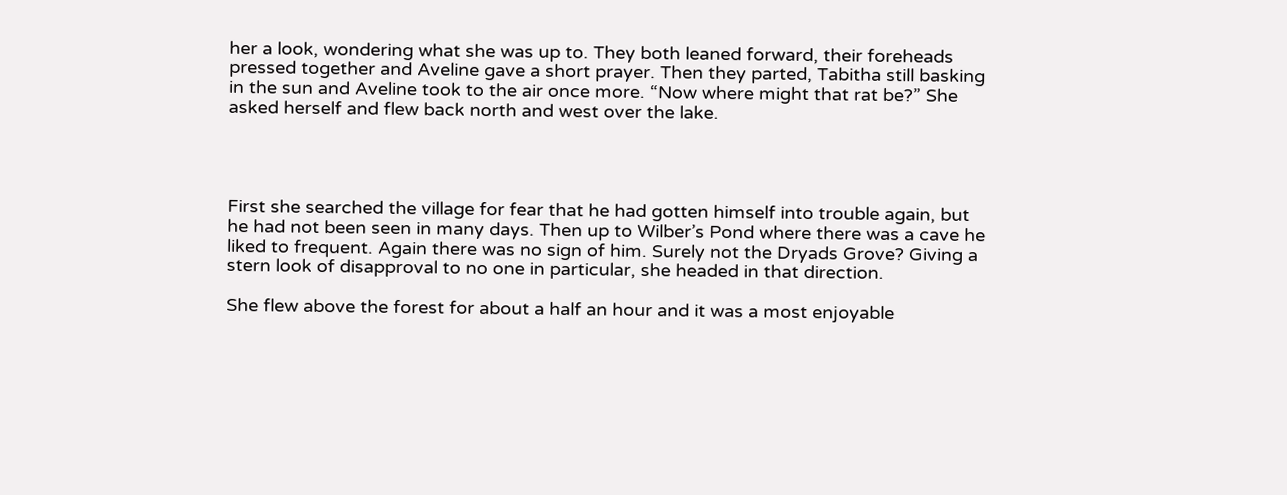her a look, wondering what she was up to. They both leaned forward, their foreheads pressed together and Aveline gave a short prayer. Then they parted, Tabitha still basking in the sun and Aveline took to the air once more. “Now where might that rat be?” She asked herself and flew back north and west over the lake.




First she searched the village for fear that he had gotten himself into trouble again, but he had not been seen in many days. Then up to Wilber’s Pond where there was a cave he liked to frequent. Again there was no sign of him. Surely not the Dryads Grove? Giving a stern look of disapproval to no one in particular, she headed in that direction.

She flew above the forest for about a half an hour and it was a most enjoyable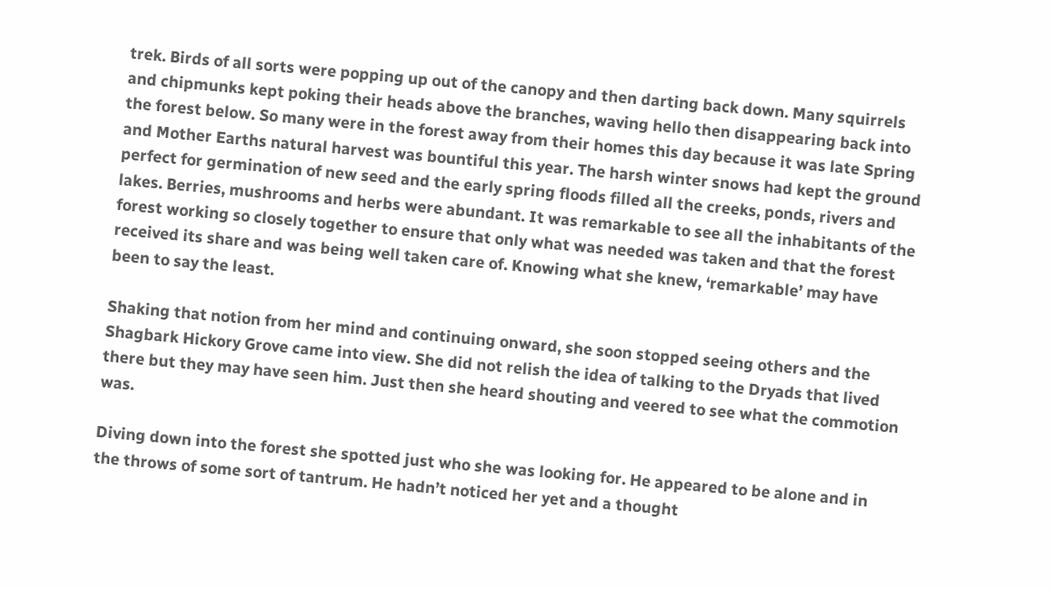trek. Birds of all sorts were popping up out of the canopy and then darting back down. Many squirrels and chipmunks kept poking their heads above the branches, waving hello then disappearing back into the forest below. So many were in the forest away from their homes this day because it was late Spring and Mother Earths natural harvest was bountiful this year. The harsh winter snows had kept the ground perfect for germination of new seed and the early spring floods filled all the creeks, ponds, rivers and lakes. Berries, mushrooms and herbs were abundant. It was remarkable to see all the inhabitants of the forest working so closely together to ensure that only what was needed was taken and that the forest received its share and was being well taken care of. Knowing what she knew, ‘remarkable’ may have been to say the least.

Shaking that notion from her mind and continuing onward, she soon stopped seeing others and the Shagbark Hickory Grove came into view. She did not relish the idea of talking to the Dryads that lived there but they may have seen him. Just then she heard shouting and veered to see what the commotion was.

Diving down into the forest she spotted just who she was looking for. He appeared to be alone and in the throws of some sort of tantrum. He hadn’t noticed her yet and a thought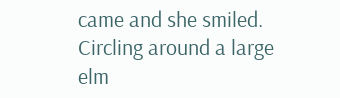came and she smiled. Circling around a large elm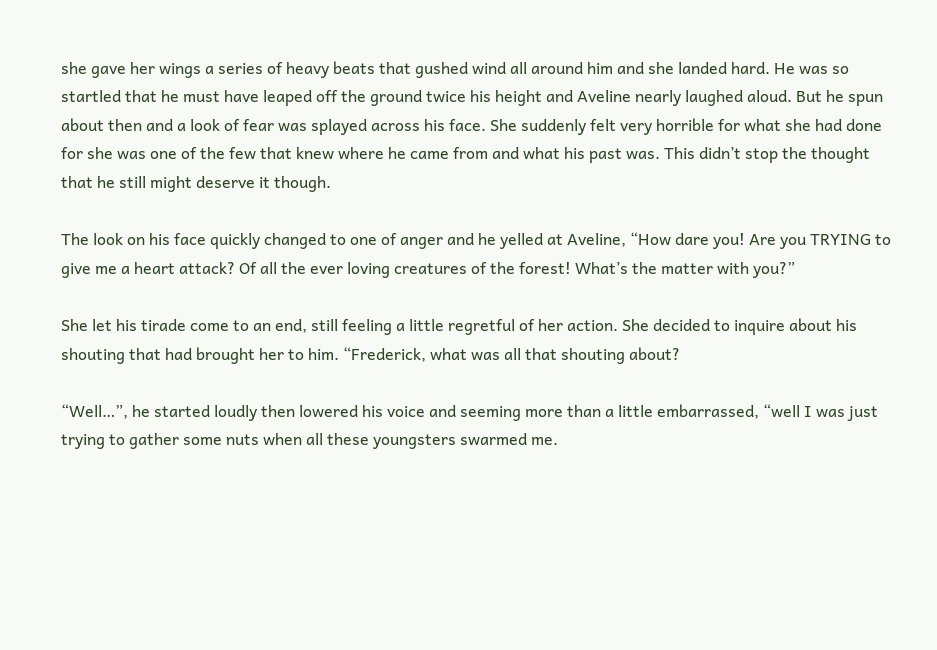she gave her wings a series of heavy beats that gushed wind all around him and she landed hard. He was so startled that he must have leaped off the ground twice his height and Aveline nearly laughed aloud. But he spun about then and a look of fear was splayed across his face. She suddenly felt very horrible for what she had done for she was one of the few that knew where he came from and what his past was. This didn’t stop the thought that he still might deserve it though.

The look on his face quickly changed to one of anger and he yelled at Aveline, “How dare you! Are you TRYING to give me a heart attack? Of all the ever loving creatures of the forest! What’s the matter with you?”

She let his tirade come to an end, still feeling a little regretful of her action. She decided to inquire about his shouting that had brought her to him. “Frederick, what was all that shouting about?

“Well…”, he started loudly then lowered his voice and seeming more than a little embarrassed, “well I was just trying to gather some nuts when all these youngsters swarmed me.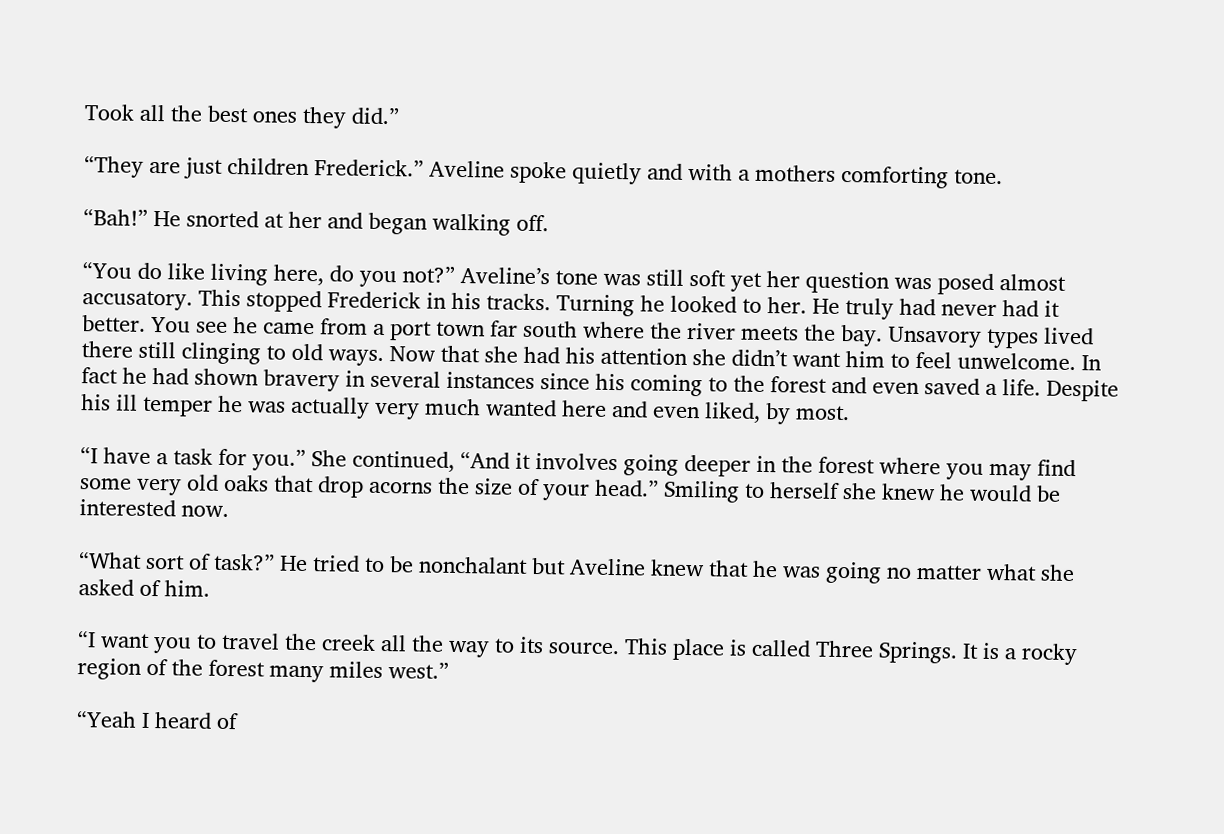Took all the best ones they did.”

“They are just children Frederick.” Aveline spoke quietly and with a mothers comforting tone.

“Bah!” He snorted at her and began walking off.

“You do like living here, do you not?” Aveline’s tone was still soft yet her question was posed almost accusatory. This stopped Frederick in his tracks. Turning he looked to her. He truly had never had it better. You see he came from a port town far south where the river meets the bay. Unsavory types lived there still clinging to old ways. Now that she had his attention she didn’t want him to feel unwelcome. In fact he had shown bravery in several instances since his coming to the forest and even saved a life. Despite his ill temper he was actually very much wanted here and even liked, by most.

“I have a task for you.” She continued, “And it involves going deeper in the forest where you may find some very old oaks that drop acorns the size of your head.” Smiling to herself she knew he would be interested now.

“What sort of task?” He tried to be nonchalant but Aveline knew that he was going no matter what she asked of him.

“I want you to travel the creek all the way to its source. This place is called Three Springs. It is a rocky region of the forest many miles west.”

“Yeah I heard of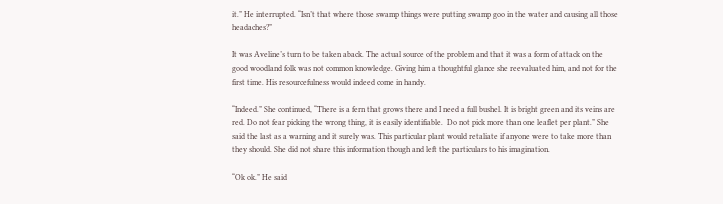it.” He interrupted. “Isn’t that where those swamp things were putting swamp goo in the water and causing all those headaches?”

It was Aveline’s turn to be taken aback. The actual source of the problem and that it was a form of attack on the good woodland folk was not common knowledge. Giving him a thoughtful glance she reevaluated him, and not for the first time. His resourcefulness would indeed come in handy.

“Indeed.” She continued, “There is a fern that grows there and I need a full bushel. It is bright green and its veins are red. Do not fear picking the wrong thing, it is easily identifiable.  Do not pick more than one leaflet per plant.” She said the last as a warning and it surely was. This particular plant would retaliate if anyone were to take more than they should. She did not share this information though and left the particulars to his imagination.

“Ok ok.” He said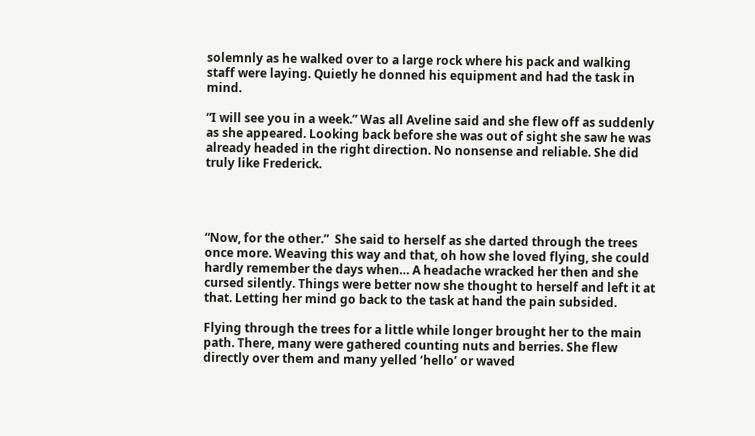solemnly as he walked over to a large rock where his pack and walking staff were laying. Quietly he donned his equipment and had the task in mind.

“I will see you in a week.” Was all Aveline said and she flew off as suddenly as she appeared. Looking back before she was out of sight she saw he was already headed in the right direction. No nonsense and reliable. She did truly like Frederick.




“Now, for the other.”  She said to herself as she darted through the trees once more. Weaving this way and that, oh how she loved flying, she could hardly remember the days when… A headache wracked her then and she cursed silently. Things were better now she thought to herself and left it at that. Letting her mind go back to the task at hand the pain subsided.

Flying through the trees for a little while longer brought her to the main path. There, many were gathered counting nuts and berries. She flew directly over them and many yelled ‘hello’ or waved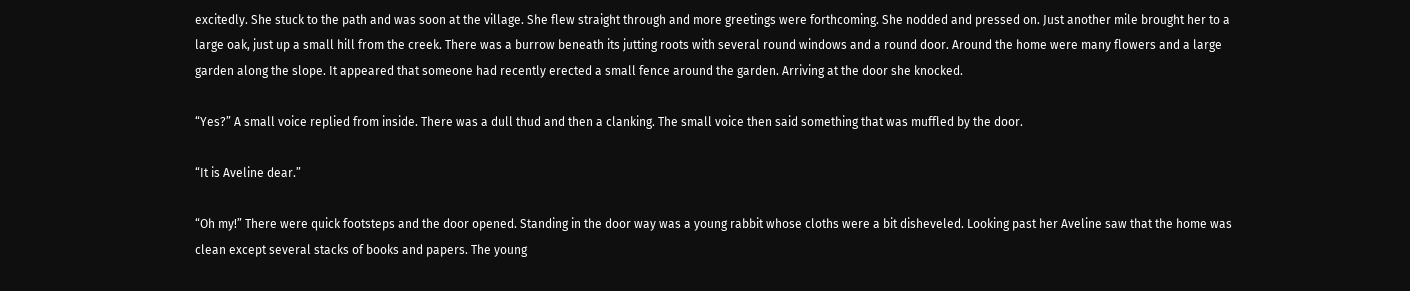excitedly. She stuck to the path and was soon at the village. She flew straight through and more greetings were forthcoming. She nodded and pressed on. Just another mile brought her to a large oak, just up a small hill from the creek. There was a burrow beneath its jutting roots with several round windows and a round door. Around the home were many flowers and a large garden along the slope. It appeared that someone had recently erected a small fence around the garden. Arriving at the door she knocked.

“Yes?” A small voice replied from inside. There was a dull thud and then a clanking. The small voice then said something that was muffled by the door.

“It is Aveline dear.”

“Oh my!” There were quick footsteps and the door opened. Standing in the door way was a young rabbit whose cloths were a bit disheveled. Looking past her Aveline saw that the home was clean except several stacks of books and papers. The young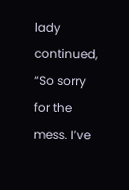lady continued, “So sorry for the mess. I’ve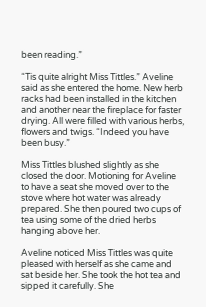been reading.”

“Tis quite alright Miss Tittles.” Aveline said as she entered the home. New herb racks had been installed in the kitchen and another near the fireplace for faster drying. All were filled with various herbs, flowers and twigs. “Indeed you have been busy.”

Miss Tittles blushed slightly as she closed the door. Motioning for Aveline to have a seat she moved over to the stove where hot water was already prepared. She then poured two cups of tea using some of the dried herbs hanging above her.

Aveline noticed Miss Tittles was quite pleased with herself as she came and sat beside her. She took the hot tea and sipped it carefully. She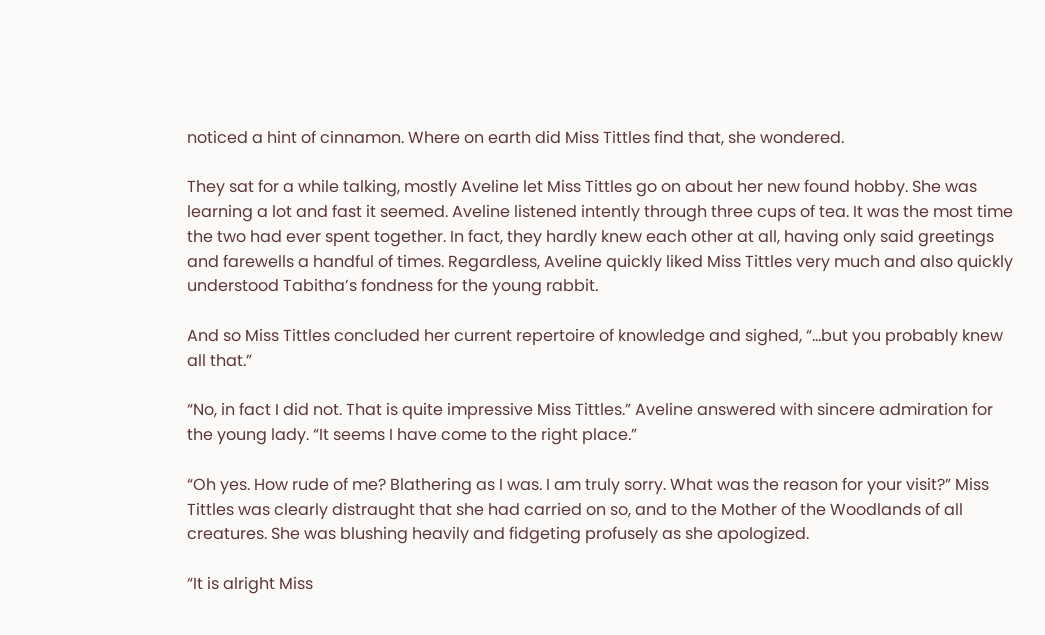noticed a hint of cinnamon. Where on earth did Miss Tittles find that, she wondered.

They sat for a while talking, mostly Aveline let Miss Tittles go on about her new found hobby. She was learning a lot and fast it seemed. Aveline listened intently through three cups of tea. It was the most time the two had ever spent together. In fact, they hardly knew each other at all, having only said greetings and farewells a handful of times. Regardless, Aveline quickly liked Miss Tittles very much and also quickly understood Tabitha’s fondness for the young rabbit.

And so Miss Tittles concluded her current repertoire of knowledge and sighed, “…but you probably knew all that.”

“No, in fact I did not. That is quite impressive Miss Tittles.” Aveline answered with sincere admiration for the young lady. “It seems I have come to the right place.”

“Oh yes. How rude of me? Blathering as I was. I am truly sorry. What was the reason for your visit?” Miss Tittles was clearly distraught that she had carried on so, and to the Mother of the Woodlands of all creatures. She was blushing heavily and fidgeting profusely as she apologized.

“It is alright Miss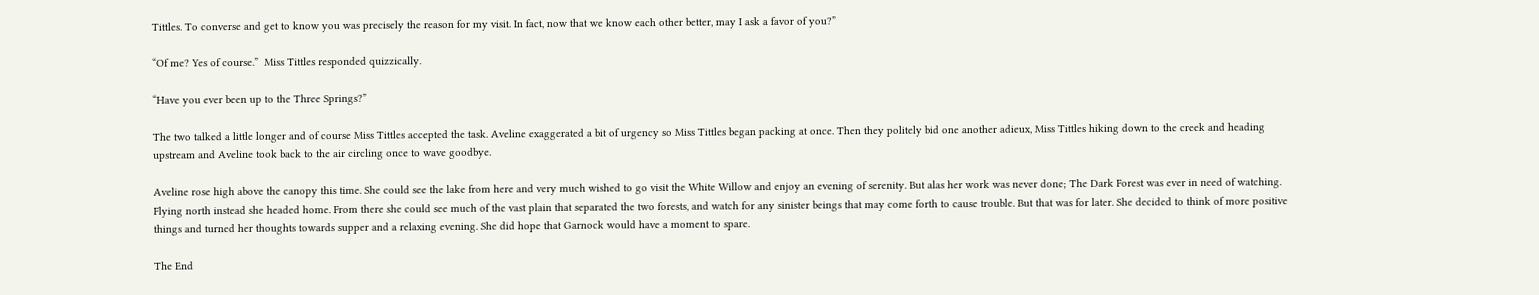Tittles. To converse and get to know you was precisely the reason for my visit. In fact, now that we know each other better, may I ask a favor of you?”

“Of me? Yes of course.”  Miss Tittles responded quizzically.

“Have you ever been up to the Three Springs?”

The two talked a little longer and of course Miss Tittles accepted the task. Aveline exaggerated a bit of urgency so Miss Tittles began packing at once. Then they politely bid one another adieux, Miss Tittles hiking down to the creek and heading upstream and Aveline took back to the air circling once to wave goodbye.

Aveline rose high above the canopy this time. She could see the lake from here and very much wished to go visit the White Willow and enjoy an evening of serenity. But alas her work was never done; The Dark Forest was ever in need of watching. Flying north instead she headed home. From there she could see much of the vast plain that separated the two forests, and watch for any sinister beings that may come forth to cause trouble. But that was for later. She decided to think of more positive things and turned her thoughts towards supper and a relaxing evening. She did hope that Garnock would have a moment to spare.

The End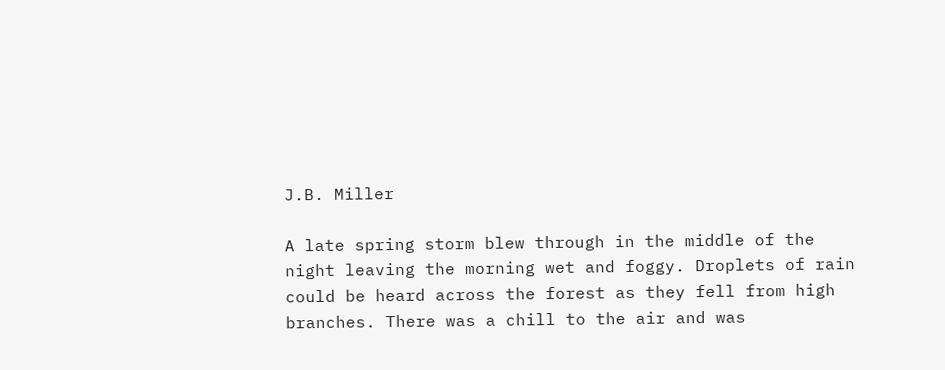J.B. Miller

A late spring storm blew through in the middle of the night leaving the morning wet and foggy. Droplets of rain could be heard across the forest as they fell from high branches. There was a chill to the air and was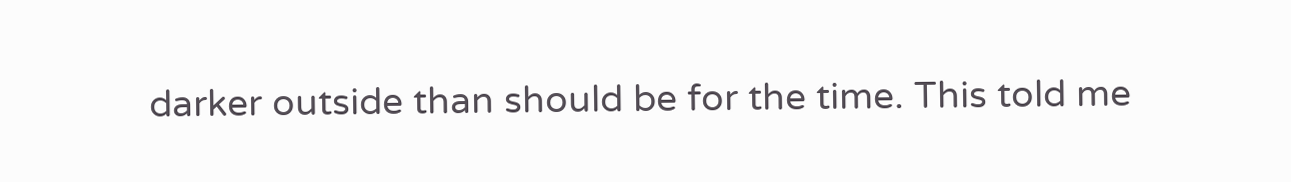darker outside than should be for the time. This told me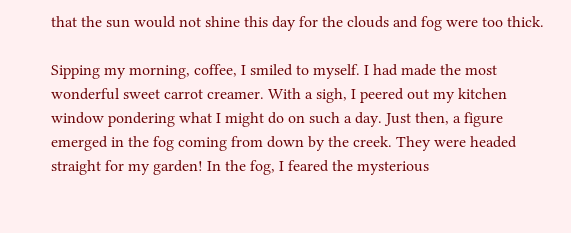that the sun would not shine this day for the clouds and fog were too thick.

Sipping my morning, coffee, I smiled to myself. I had made the most wonderful sweet carrot creamer. With a sigh, I peered out my kitchen window pondering what I might do on such a day. Just then, a figure emerged in the fog coming from down by the creek. They were headed straight for my garden! In the fog, I feared the mysterious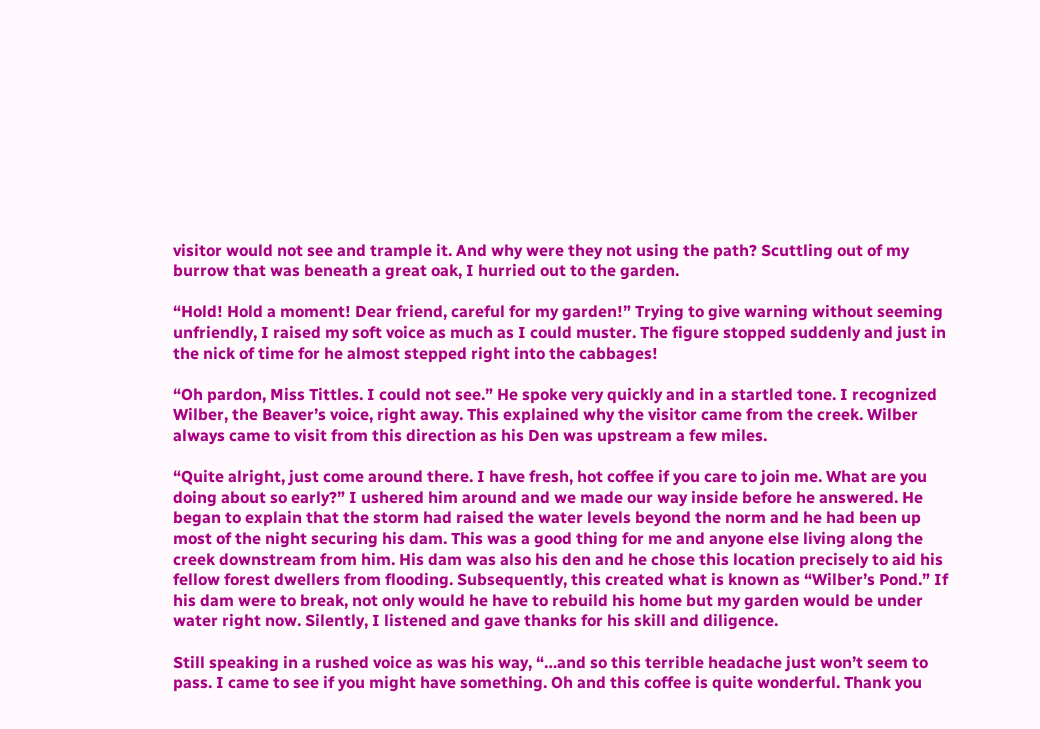visitor would not see and trample it. And why were they not using the path? Scuttling out of my burrow that was beneath a great oak, I hurried out to the garden.

“Hold! Hold a moment! Dear friend, careful for my garden!” Trying to give warning without seeming unfriendly, I raised my soft voice as much as I could muster. The figure stopped suddenly and just in the nick of time for he almost stepped right into the cabbages!

“Oh pardon, Miss Tittles. I could not see.” He spoke very quickly and in a startled tone. I recognized Wilber, the Beaver’s voice, right away. This explained why the visitor came from the creek. Wilber always came to visit from this direction as his Den was upstream a few miles.

“Quite alright, just come around there. I have fresh, hot coffee if you care to join me. What are you doing about so early?” I ushered him around and we made our way inside before he answered. He began to explain that the storm had raised the water levels beyond the norm and he had been up most of the night securing his dam. This was a good thing for me and anyone else living along the creek downstream from him. His dam was also his den and he chose this location precisely to aid his fellow forest dwellers from flooding. Subsequently, this created what is known as “Wilber’s Pond.” If his dam were to break, not only would he have to rebuild his home but my garden would be under water right now. Silently, I listened and gave thanks for his skill and diligence.

Still speaking in a rushed voice as was his way, “…and so this terrible headache just won’t seem to pass. I came to see if you might have something. Oh and this coffee is quite wonderful. Thank you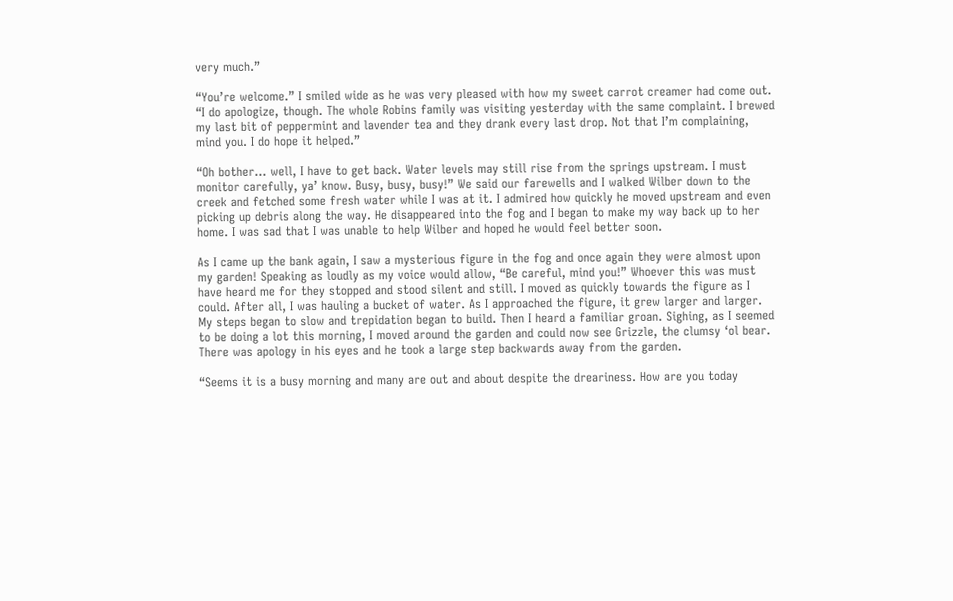very much.”

“You’re welcome.” I smiled wide as he was very pleased with how my sweet carrot creamer had come out. “I do apologize, though. The whole Robins family was visiting yesterday with the same complaint. I brewed my last bit of peppermint and lavender tea and they drank every last drop. Not that I’m complaining, mind you. I do hope it helped.”

“Oh bother… well, I have to get back. Water levels may still rise from the springs upstream. I must monitor carefully, ya’ know. Busy, busy, busy!” We said our farewells and I walked Wilber down to the creek and fetched some fresh water while I was at it. I admired how quickly he moved upstream and even picking up debris along the way. He disappeared into the fog and I began to make my way back up to her home. I was sad that I was unable to help Wilber and hoped he would feel better soon.

As I came up the bank again, I saw a mysterious figure in the fog and once again they were almost upon my garden! Speaking as loudly as my voice would allow, “Be careful, mind you!” Whoever this was must have heard me for they stopped and stood silent and still. I moved as quickly towards the figure as I could. After all, I was hauling a bucket of water. As I approached the figure, it grew larger and larger. My steps began to slow and trepidation began to build. Then I heard a familiar groan. Sighing, as I seemed to be doing a lot this morning, I moved around the garden and could now see Grizzle, the clumsy ‘ol bear. There was apology in his eyes and he took a large step backwards away from the garden.

“Seems it is a busy morning and many are out and about despite the dreariness. How are you today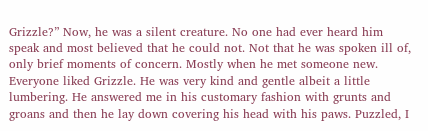Grizzle?” Now, he was a silent creature. No one had ever heard him speak and most believed that he could not. Not that he was spoken ill of, only brief moments of concern. Mostly when he met someone new. Everyone liked Grizzle. He was very kind and gentle albeit a little lumbering. He answered me in his customary fashion with grunts and groans and then he lay down covering his head with his paws. Puzzled, I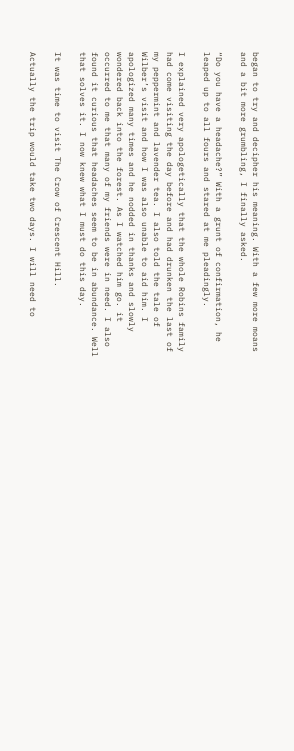began to try and decipher his meaning. With a few more moans and a bit more grumbling, I finally asked.

“Do you have a headache?” With a grunt of confirmation, he leaped up to all fours and stared at me pleadingly.

I explained very apologetically that the whole Robins family had come visiting the day before and had drunken the last of my peppermint and lavender tea. I also told the tale of Wilber’s visit and how I was also unable to aid him. I apologized many times and he nodded in thanks and slowly wondered back into the forest. As I watched him go. it occurred to me that many of my friends were in need. I also found it curious that headaches seem to be in abundance. Well that solves it. I now knew what I must do this day.

It was time to visit The Crow of Crescent Hill.

Actually the trip would take two days. I will need to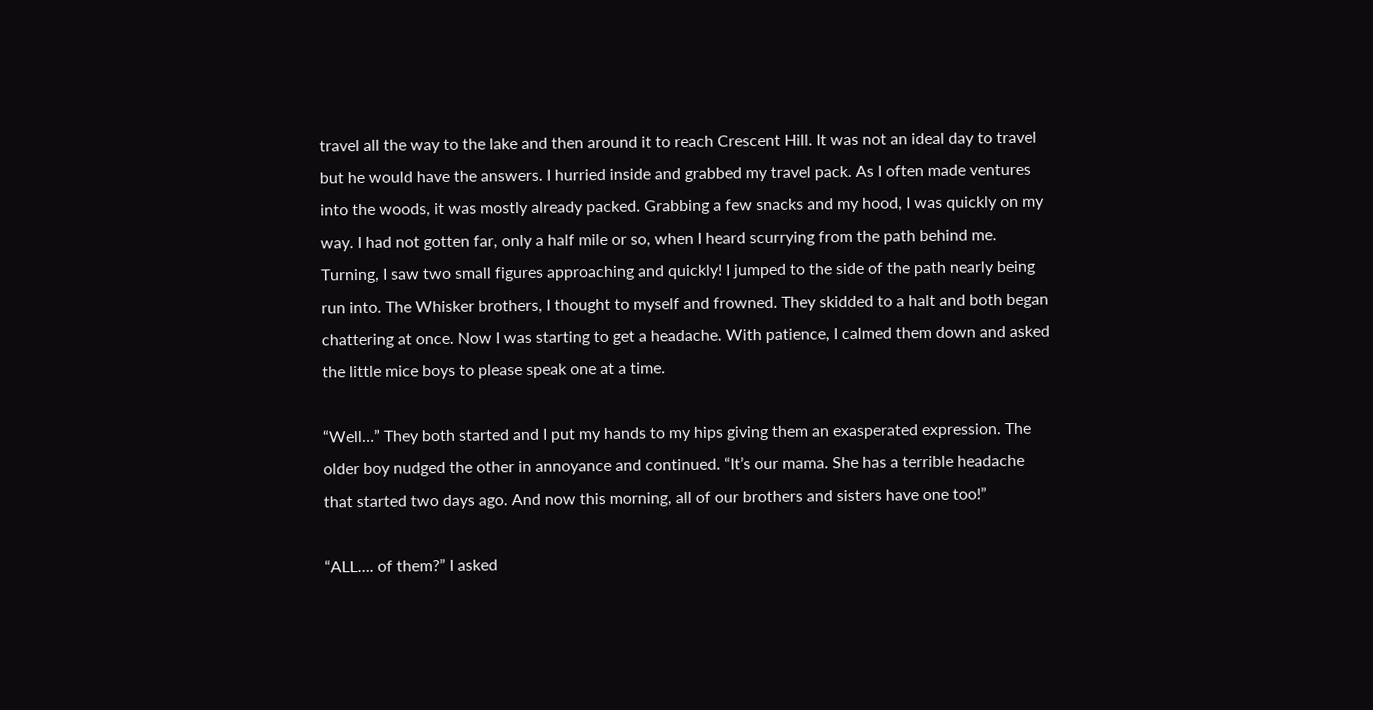travel all the way to the lake and then around it to reach Crescent Hill. It was not an ideal day to travel but he would have the answers. I hurried inside and grabbed my travel pack. As I often made ventures into the woods, it was mostly already packed. Grabbing a few snacks and my hood, I was quickly on my way. I had not gotten far, only a half mile or so, when I heard scurrying from the path behind me. Turning, I saw two small figures approaching and quickly! I jumped to the side of the path nearly being run into. The Whisker brothers, I thought to myself and frowned. They skidded to a halt and both began chattering at once. Now I was starting to get a headache. With patience, I calmed them down and asked the little mice boys to please speak one at a time.

“Well…” They both started and I put my hands to my hips giving them an exasperated expression. The older boy nudged the other in annoyance and continued. “It’s our mama. She has a terrible headache that started two days ago. And now this morning, all of our brothers and sisters have one too!”

“ALL…. of them?” I asked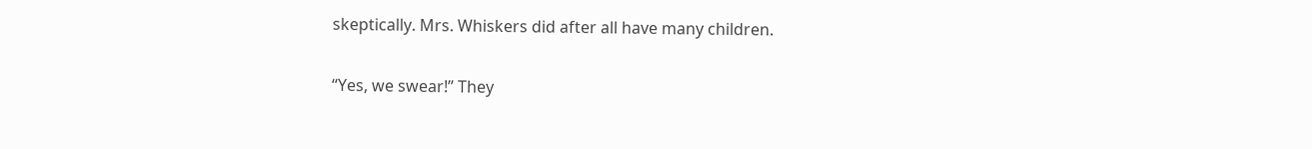skeptically. Mrs. Whiskers did after all have many children.

“Yes, we swear!” They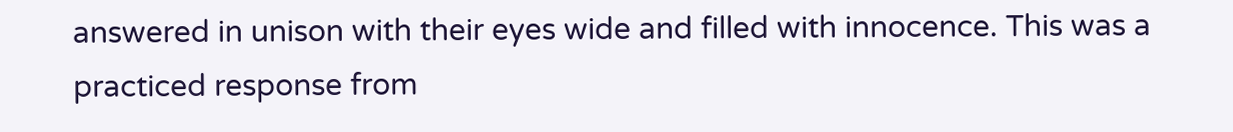answered in unison with their eyes wide and filled with innocence. This was a practiced response from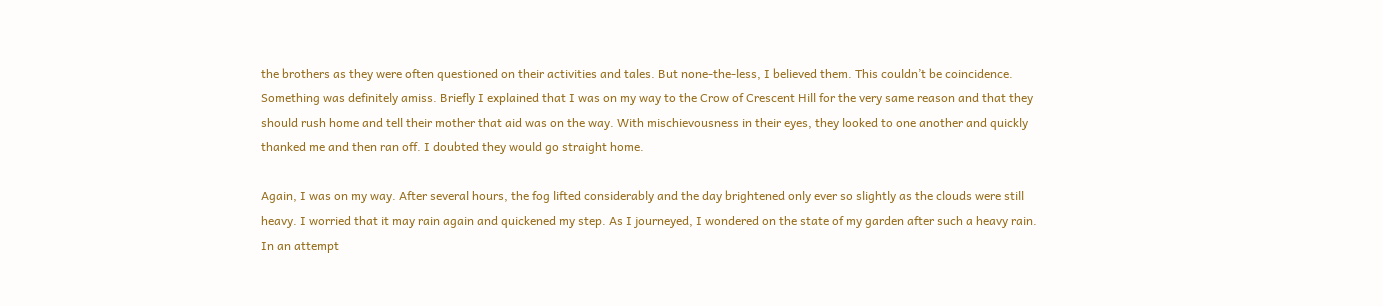the brothers as they were often questioned on their activities and tales. But none-the-less, I believed them. This couldn’t be coincidence. Something was definitely amiss. Briefly I explained that I was on my way to the Crow of Crescent Hill for the very same reason and that they should rush home and tell their mother that aid was on the way. With mischievousness in their eyes, they looked to one another and quickly thanked me and then ran off. I doubted they would go straight home.

Again, I was on my way. After several hours, the fog lifted considerably and the day brightened only ever so slightly as the clouds were still heavy. I worried that it may rain again and quickened my step. As I journeyed, I wondered on the state of my garden after such a heavy rain. In an attempt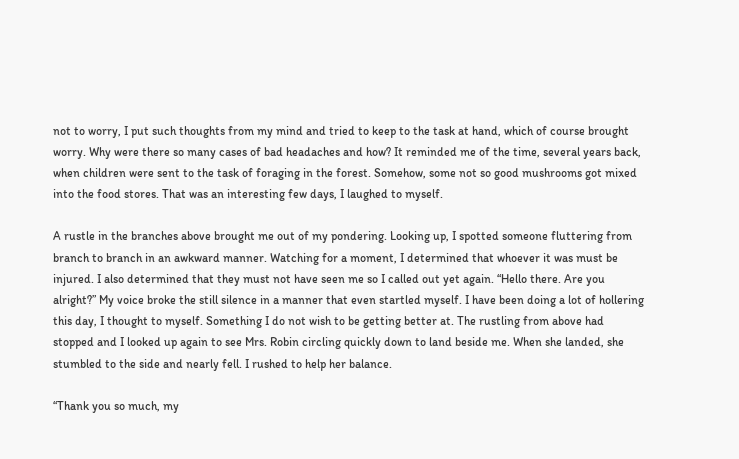not to worry, I put such thoughts from my mind and tried to keep to the task at hand, which of course brought worry. Why were there so many cases of bad headaches and how? It reminded me of the time, several years back, when children were sent to the task of foraging in the forest. Somehow, some not so good mushrooms got mixed into the food stores. That was an interesting few days, I laughed to myself.

A rustle in the branches above brought me out of my pondering. Looking up, I spotted someone fluttering from branch to branch in an awkward manner. Watching for a moment, I determined that whoever it was must be injured. I also determined that they must not have seen me so I called out yet again. “Hello there. Are you alright?” My voice broke the still silence in a manner that even startled myself. I have been doing a lot of hollering this day, I thought to myself. Something I do not wish to be getting better at. The rustling from above had stopped and I looked up again to see Mrs. Robin circling quickly down to land beside me. When she landed, she stumbled to the side and nearly fell. I rushed to help her balance.

“Thank you so much, my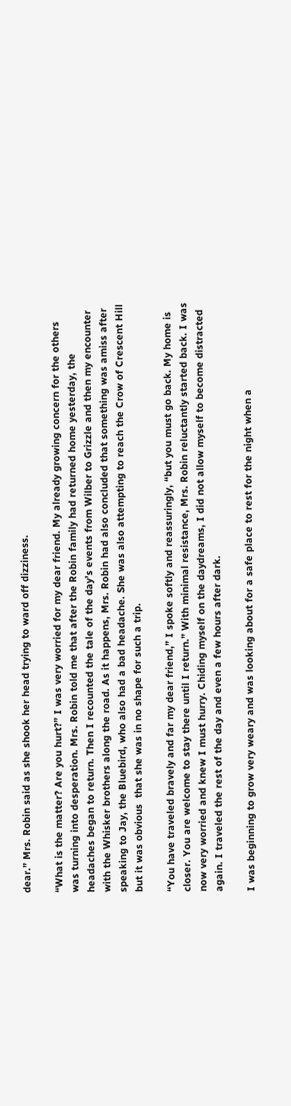dear.” Mrs. Robin said as she shook her head trying to ward off dizziness.

“What is the matter? Are you hurt?” I was very worried for my dear friend. My already growing concern for the others was turning into desperation. Mrs. Robin told me that after the Robin family had returned home yesterday, the headaches began to return. Then I recounted the tale of the day’s events from Wilber to Grizzle and then my encounter with the Whisker brothers along the road. As it happens, Mrs. Robin had also concluded that something was amiss after speaking to Jay, the Bluebird, who also had a bad headache. She was also attempting to reach the Crow of Crescent Hill but it was obvious  that she was in no shape for such a trip.

“You have traveled bravely and far my dear friend,” I spoke softly and reassuringly, “but you must go back. My home is closer. You are welcome to stay there until I return.” With minimal resistance, Mrs. Robin reluctantly started back. I was now very worried and knew I must hurry. Chiding myself on the daydreams, I did not allow myself to become distracted again. I traveled the rest of the day and even a few hours after dark.

I was beginning to grow very weary and was looking about for a safe place to rest for the night when a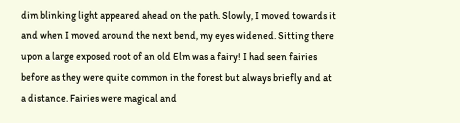dim blinking light appeared ahead on the path. Slowly, I moved towards it and when I moved around the next bend, my eyes widened. Sitting there upon a large exposed root of an old Elm was a fairy! I had seen fairies before as they were quite common in the forest but always briefly and at a distance. Fairies were magical and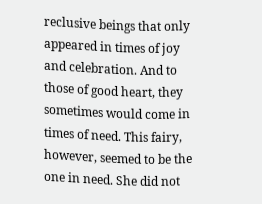reclusive beings that only appeared in times of joy and celebration. And to those of good heart, they sometimes would come in times of need. This fairy, however, seemed to be the one in need. She did not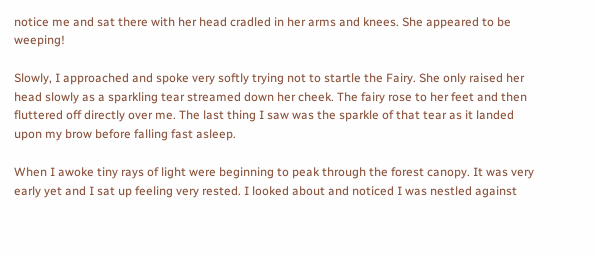notice me and sat there with her head cradled in her arms and knees. She appeared to be weeping!

Slowly, I approached and spoke very softly trying not to startle the Fairy. She only raised her head slowly as a sparkling tear streamed down her cheek. The fairy rose to her feet and then fluttered off directly over me. The last thing I saw was the sparkle of that tear as it landed upon my brow before falling fast asleep.

When I awoke tiny rays of light were beginning to peak through the forest canopy. It was very early yet and I sat up feeling very rested. I looked about and noticed I was nestled against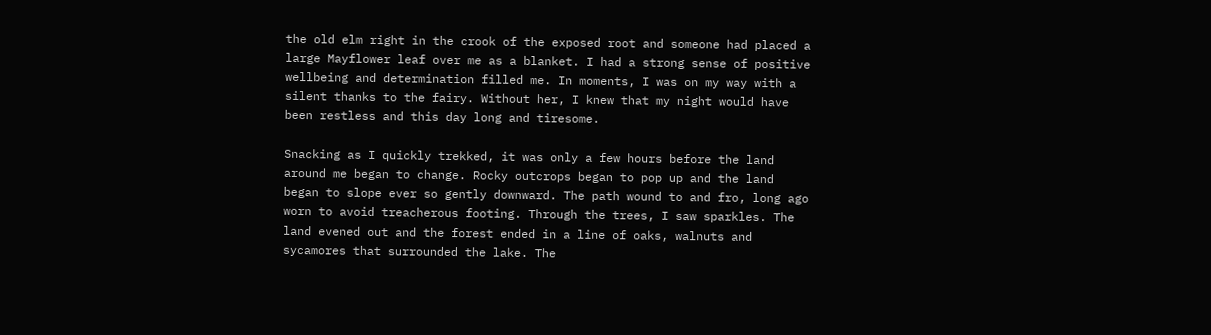the old elm right in the crook of the exposed root and someone had placed a large Mayflower leaf over me as a blanket. I had a strong sense of positive wellbeing and determination filled me. In moments, I was on my way with a silent thanks to the fairy. Without her, I knew that my night would have been restless and this day long and tiresome.

Snacking as I quickly trekked, it was only a few hours before the land around me began to change. Rocky outcrops began to pop up and the land began to slope ever so gently downward. The path wound to and fro, long ago worn to avoid treacherous footing. Through the trees, I saw sparkles. The land evened out and the forest ended in a line of oaks, walnuts and sycamores that surrounded the lake. The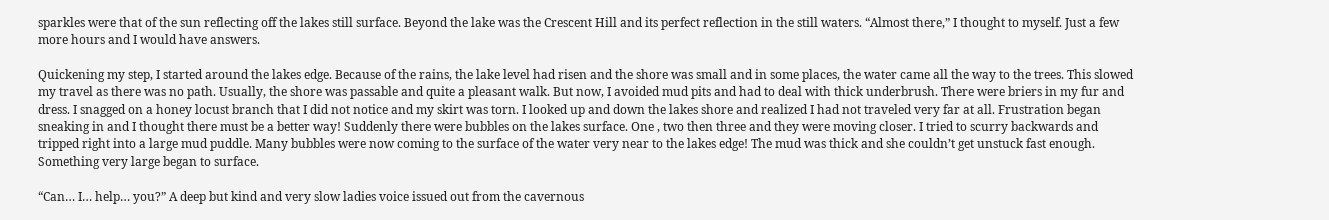sparkles were that of the sun reflecting off the lakes still surface. Beyond the lake was the Crescent Hill and its perfect reflection in the still waters. “Almost there,” I thought to myself. Just a few more hours and I would have answers.

Quickening my step, I started around the lakes edge. Because of the rains, the lake level had risen and the shore was small and in some places, the water came all the way to the trees. This slowed my travel as there was no path. Usually, the shore was passable and quite a pleasant walk. But now, I avoided mud pits and had to deal with thick underbrush. There were briers in my fur and dress. I snagged on a honey locust branch that I did not notice and my skirt was torn. I looked up and down the lakes shore and realized I had not traveled very far at all. Frustration began sneaking in and I thought there must be a better way! Suddenly there were bubbles on the lakes surface. One , two then three and they were moving closer. I tried to scurry backwards and tripped right into a large mud puddle. Many bubbles were now coming to the surface of the water very near to the lakes edge! The mud was thick and she couldn’t get unstuck fast enough. Something very large began to surface.

“Can… I… help… you?” A deep but kind and very slow ladies voice issued out from the cavernous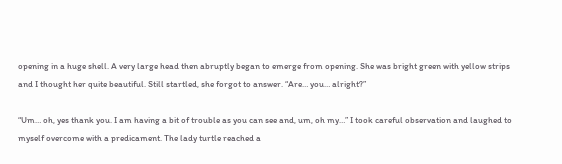opening in a huge shell. A very large head then abruptly began to emerge from opening. She was bright green with yellow strips and I thought her quite beautiful. Still startled, she forgot to answer. “Are… you… alright?”

“Um… oh, yes thank you. I am having a bit of trouble as you can see and, um, oh my…” I took careful observation and laughed to myself overcome with a predicament. The lady turtle reached a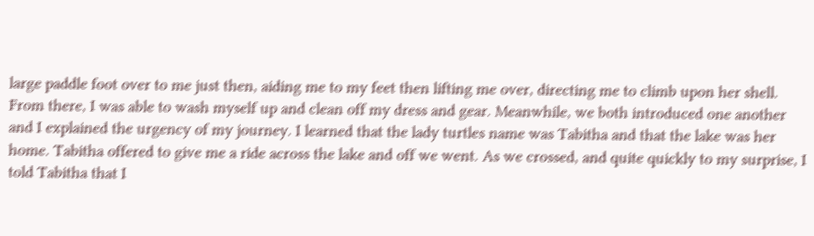large paddle foot over to me just then, aiding me to my feet then lifting me over, directing me to climb upon her shell. From there, I was able to wash myself up and clean off my dress and gear. Meanwhile, we both introduced one another and I explained the urgency of my journey. I learned that the lady turtles name was Tabitha and that the lake was her home. Tabitha offered to give me a ride across the lake and off we went. As we crossed, and quite quickly to my surprise, I told Tabitha that I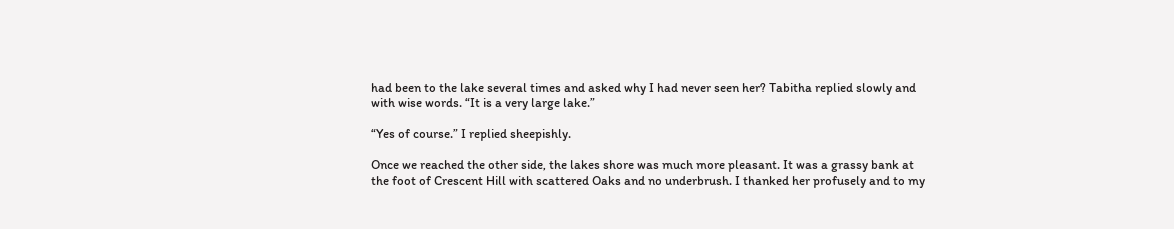had been to the lake several times and asked why I had never seen her? Tabitha replied slowly and with wise words. “It is a very large lake.”

“Yes of course.” I replied sheepishly.

Once we reached the other side, the lakes shore was much more pleasant. It was a grassy bank at the foot of Crescent Hill with scattered Oaks and no underbrush. I thanked her profusely and to my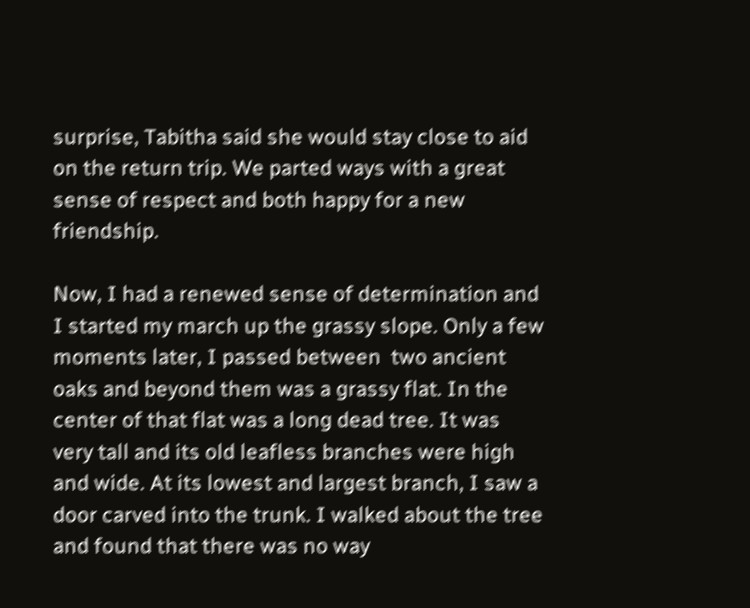surprise, Tabitha said she would stay close to aid on the return trip. We parted ways with a great sense of respect and both happy for a new friendship.

Now, I had a renewed sense of determination and I started my march up the grassy slope. Only a few moments later, I passed between  two ancient oaks and beyond them was a grassy flat. In the center of that flat was a long dead tree. It was very tall and its old leafless branches were high and wide. At its lowest and largest branch, I saw a door carved into the trunk. I walked about the tree and found that there was no way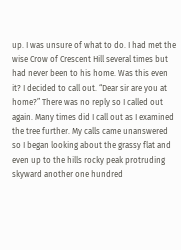up. I was unsure of what to do. I had met the wise Crow of Crescent Hill several times but had never been to his home. Was this even it? I decided to call out. “Dear sir are you at home?” There was no reply so I called out again. Many times did I call out as I examined the tree further. My calls came unanswered so I began looking about the grassy flat and even up to the hills rocky peak protruding skyward another one hundred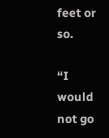feet or so.

“I would not go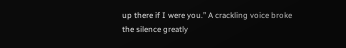up there if I were you.” A crackling voice broke the silence greatly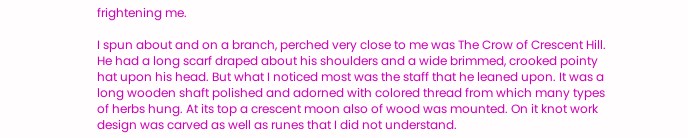frightening me.

I spun about and on a branch, perched very close to me was The Crow of Crescent Hill. He had a long scarf draped about his shoulders and a wide brimmed, crooked pointy hat upon his head. But what I noticed most was the staff that he leaned upon. It was a long wooden shaft polished and adorned with colored thread from which many types of herbs hung. At its top a crescent moon also of wood was mounted. On it knot work design was carved as well as runes that I did not understand.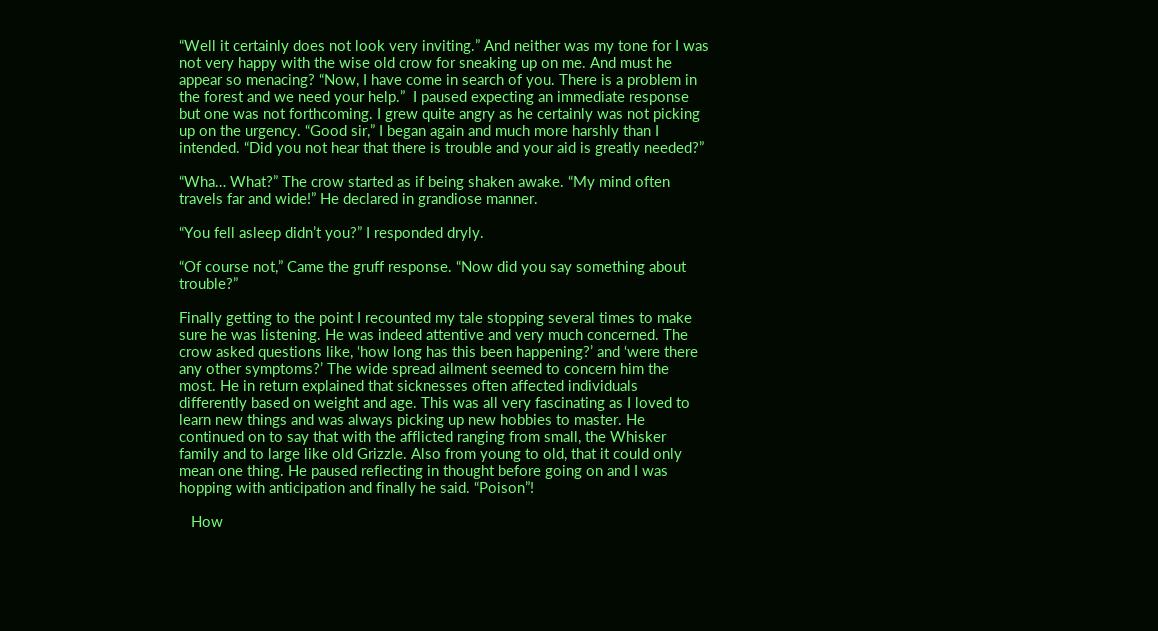“Well it certainly does not look very inviting.” And neither was my tone for I was not very happy with the wise old crow for sneaking up on me. And must he appear so menacing? “Now, I have come in search of you. There is a problem in the forest and we need your help.”  I paused expecting an immediate response but one was not forthcoming. I grew quite angry as he certainly was not picking up on the urgency. “Good sir,” I began again and much more harshly than I intended. “Did you not hear that there is trouble and your aid is greatly needed?”

“Wha… What?” The crow started as if being shaken awake. “My mind often travels far and wide!” He declared in grandiose manner.

“You fell asleep didn’t you?” I responded dryly.

“Of course not,” Came the gruff response. “Now did you say something about trouble?”

Finally getting to the point I recounted my tale stopping several times to make sure he was listening. He was indeed attentive and very much concerned. The crow asked questions like, ‘how long has this been happening?’ and ‘were there any other symptoms?’ The wide spread ailment seemed to concern him the most. He in return explained that sicknesses often affected individuals differently based on weight and age. This was all very fascinating as I loved to learn new things and was always picking up new hobbies to master. He continued on to say that with the afflicted ranging from small, the Whisker family and to large like old Grizzle. Also from young to old, that it could only mean one thing. He paused reflecting in thought before going on and I was hopping with anticipation and finally he said. “Poison”!

   How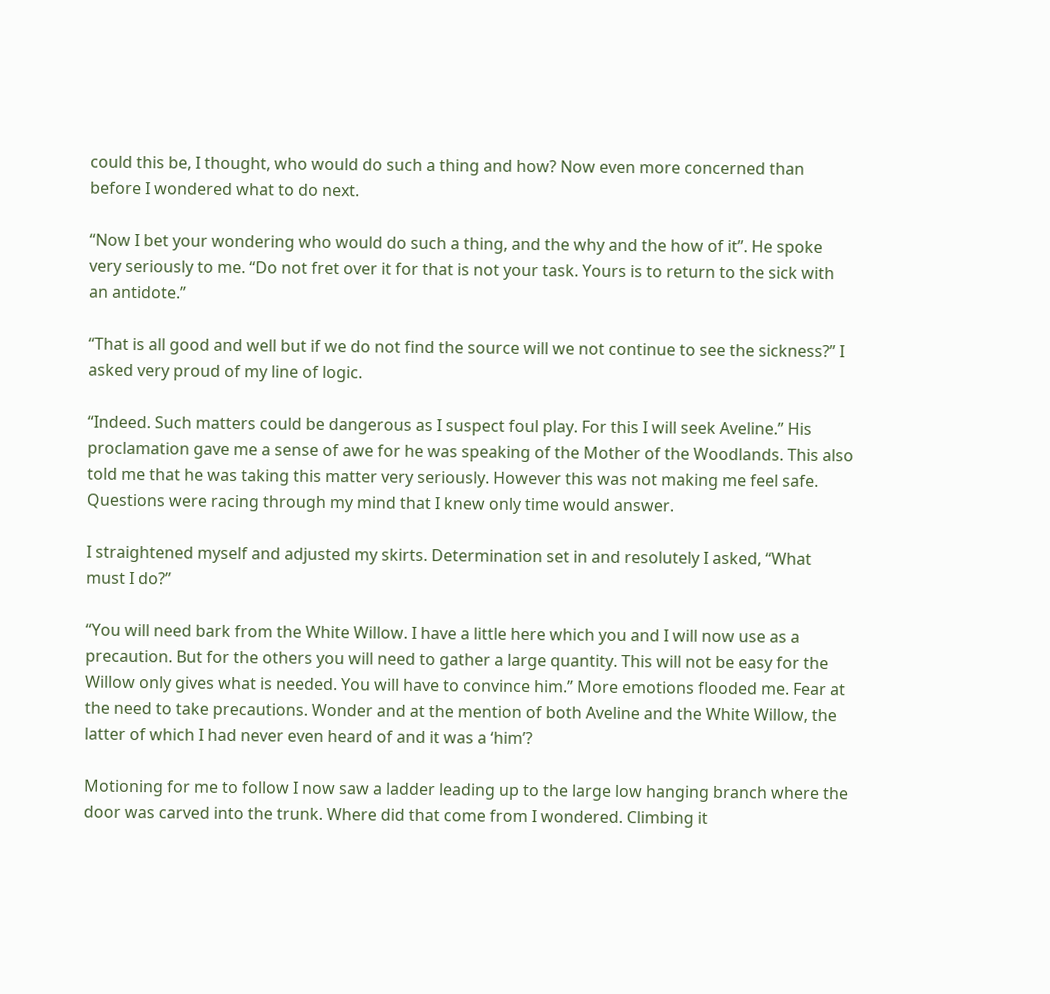could this be, I thought, who would do such a thing and how? Now even more concerned than before I wondered what to do next.

“Now I bet your wondering who would do such a thing, and the why and the how of it”. He spoke very seriously to me. “Do not fret over it for that is not your task. Yours is to return to the sick with an antidote.”

“That is all good and well but if we do not find the source will we not continue to see the sickness?” I asked very proud of my line of logic.

“Indeed. Such matters could be dangerous as I suspect foul play. For this I will seek Aveline.” His proclamation gave me a sense of awe for he was speaking of the Mother of the Woodlands. This also told me that he was taking this matter very seriously. However this was not making me feel safe. Questions were racing through my mind that I knew only time would answer.

I straightened myself and adjusted my skirts. Determination set in and resolutely I asked, “What must I do?”

“You will need bark from the White Willow. I have a little here which you and I will now use as a precaution. But for the others you will need to gather a large quantity. This will not be easy for the Willow only gives what is needed. You will have to convince him.” More emotions flooded me. Fear at the need to take precautions. Wonder and at the mention of both Aveline and the White Willow, the latter of which I had never even heard of and it was a ‘him’?

Motioning for me to follow I now saw a ladder leading up to the large low hanging branch where the door was carved into the trunk. Where did that come from I wondered. Climbing it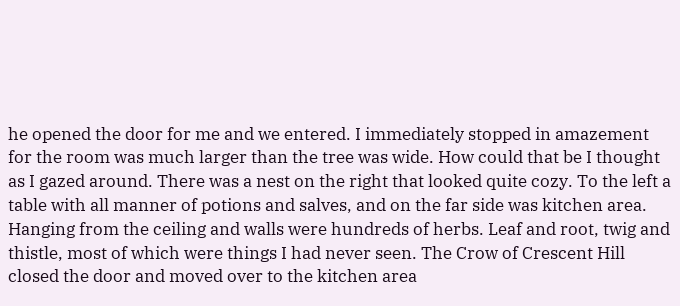he opened the door for me and we entered. I immediately stopped in amazement for the room was much larger than the tree was wide. How could that be I thought as I gazed around. There was a nest on the right that looked quite cozy. To the left a table with all manner of potions and salves, and on the far side was kitchen area. Hanging from the ceiling and walls were hundreds of herbs. Leaf and root, twig and thistle, most of which were things I had never seen. The Crow of Crescent Hill closed the door and moved over to the kitchen area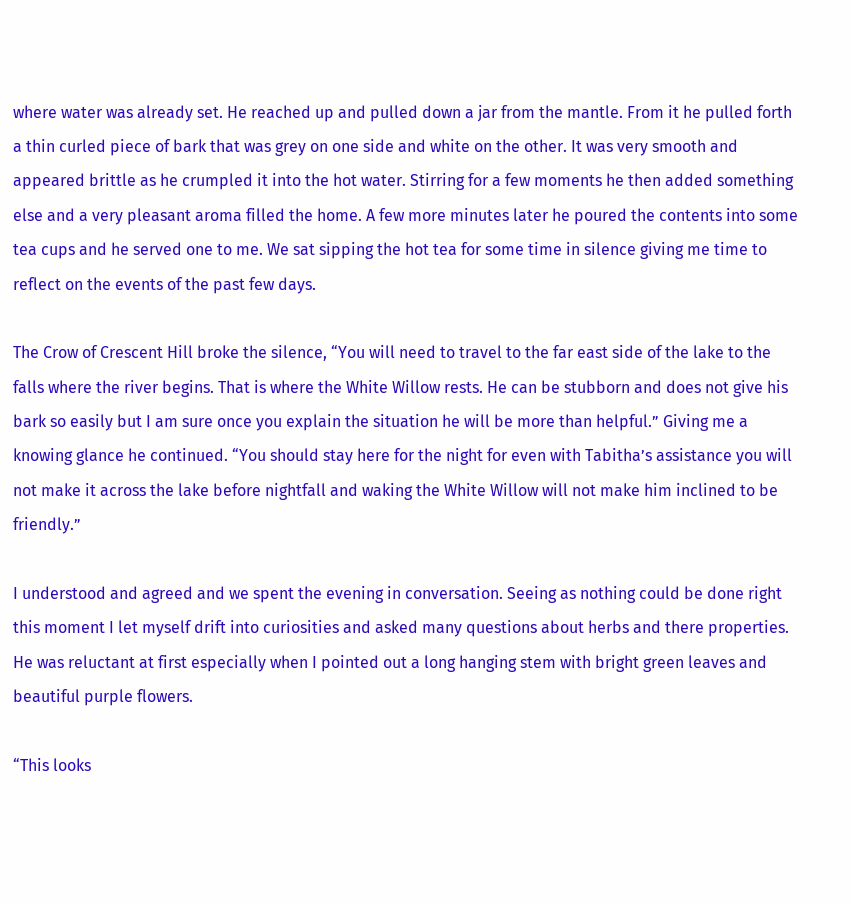where water was already set. He reached up and pulled down a jar from the mantle. From it he pulled forth a thin curled piece of bark that was grey on one side and white on the other. It was very smooth and appeared brittle as he crumpled it into the hot water. Stirring for a few moments he then added something else and a very pleasant aroma filled the home. A few more minutes later he poured the contents into some tea cups and he served one to me. We sat sipping the hot tea for some time in silence giving me time to reflect on the events of the past few days.

The Crow of Crescent Hill broke the silence, “You will need to travel to the far east side of the lake to the falls where the river begins. That is where the White Willow rests. He can be stubborn and does not give his bark so easily but I am sure once you explain the situation he will be more than helpful.” Giving me a knowing glance he continued. “You should stay here for the night for even with Tabitha’s assistance you will not make it across the lake before nightfall and waking the White Willow will not make him inclined to be friendly.”

I understood and agreed and we spent the evening in conversation. Seeing as nothing could be done right this moment I let myself drift into curiosities and asked many questions about herbs and there properties. He was reluctant at first especially when I pointed out a long hanging stem with bright green leaves and beautiful purple flowers.

“This looks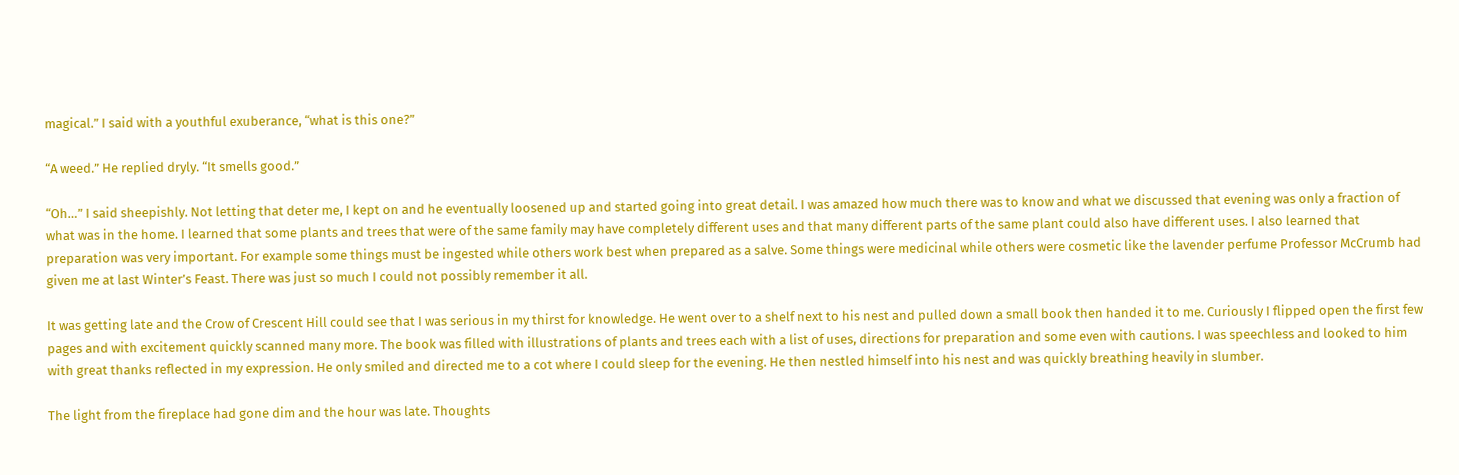magical.” I said with a youthful exuberance, “what is this one?”

“A weed.” He replied dryly. “It smells good.”

“Oh…” I said sheepishly. Not letting that deter me, I kept on and he eventually loosened up and started going into great detail. I was amazed how much there was to know and what we discussed that evening was only a fraction of what was in the home. I learned that some plants and trees that were of the same family may have completely different uses and that many different parts of the same plant could also have different uses. I also learned that preparation was very important. For example some things must be ingested while others work best when prepared as a salve. Some things were medicinal while others were cosmetic like the lavender perfume Professor McCrumb had given me at last Winter’s Feast. There was just so much I could not possibly remember it all.

It was getting late and the Crow of Crescent Hill could see that I was serious in my thirst for knowledge. He went over to a shelf next to his nest and pulled down a small book then handed it to me. Curiously I flipped open the first few pages and with excitement quickly scanned many more. The book was filled with illustrations of plants and trees each with a list of uses, directions for preparation and some even with cautions. I was speechless and looked to him with great thanks reflected in my expression. He only smiled and directed me to a cot where I could sleep for the evening. He then nestled himself into his nest and was quickly breathing heavily in slumber.

The light from the fireplace had gone dim and the hour was late. Thoughts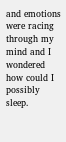and emotions were racing through my mind and I wondered how could I possibly sleep.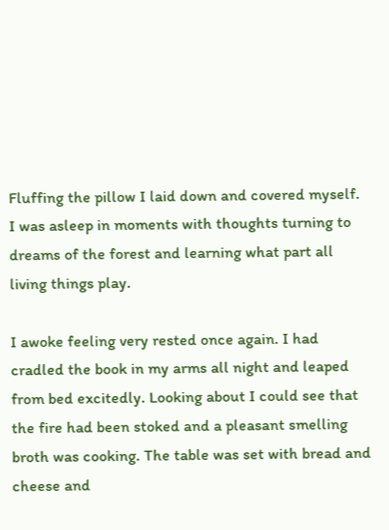Fluffing the pillow I laid down and covered myself. I was asleep in moments with thoughts turning to dreams of the forest and learning what part all living things play.

I awoke feeling very rested once again. I had cradled the book in my arms all night and leaped from bed excitedly. Looking about I could see that the fire had been stoked and a pleasant smelling broth was cooking. The table was set with bread and cheese and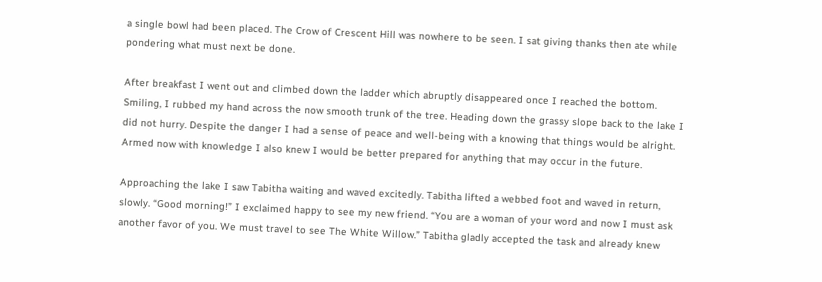a single bowl had been placed. The Crow of Crescent Hill was nowhere to be seen. I sat giving thanks then ate while pondering what must next be done.

After breakfast I went out and climbed down the ladder which abruptly disappeared once I reached the bottom.  Smiling, I rubbed my hand across the now smooth trunk of the tree. Heading down the grassy slope back to the lake I did not hurry. Despite the danger I had a sense of peace and well-being with a knowing that things would be alright. Armed now with knowledge I also knew I would be better prepared for anything that may occur in the future.

Approaching the lake I saw Tabitha waiting and waved excitedly. Tabitha lifted a webbed foot and waved in return, slowly. “Good morning!” I exclaimed happy to see my new friend. “You are a woman of your word and now I must ask another favor of you. We must travel to see The White Willow.” Tabitha gladly accepted the task and already knew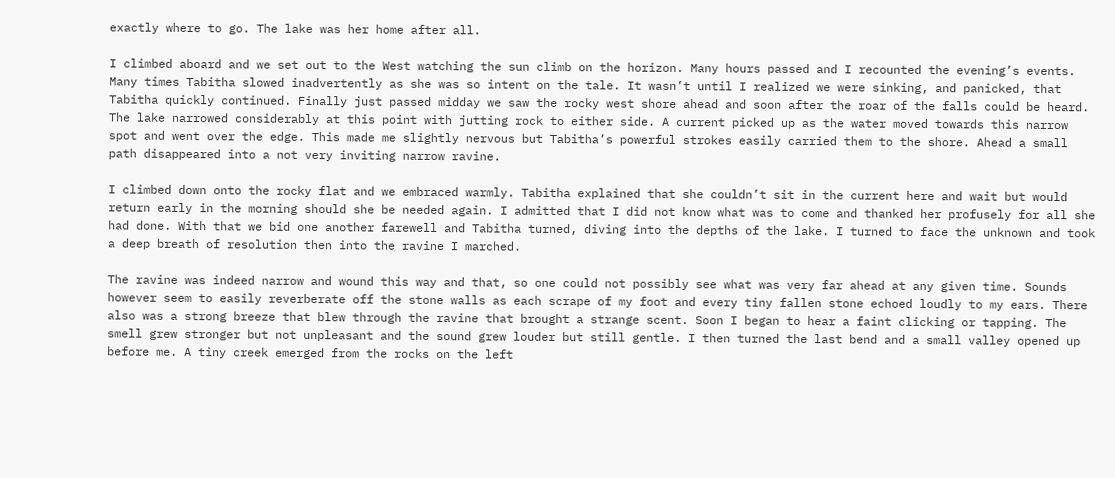exactly where to go. The lake was her home after all.

I climbed aboard and we set out to the West watching the sun climb on the horizon. Many hours passed and I recounted the evening’s events. Many times Tabitha slowed inadvertently as she was so intent on the tale. It wasn’t until I realized we were sinking, and panicked, that Tabitha quickly continued. Finally just passed midday we saw the rocky west shore ahead and soon after the roar of the falls could be heard. The lake narrowed considerably at this point with jutting rock to either side. A current picked up as the water moved towards this narrow spot and went over the edge. This made me slightly nervous but Tabitha’s powerful strokes easily carried them to the shore. Ahead a small path disappeared into a not very inviting narrow ravine.

I climbed down onto the rocky flat and we embraced warmly. Tabitha explained that she couldn’t sit in the current here and wait but would return early in the morning should she be needed again. I admitted that I did not know what was to come and thanked her profusely for all she had done. With that we bid one another farewell and Tabitha turned, diving into the depths of the lake. I turned to face the unknown and took a deep breath of resolution then into the ravine I marched.

The ravine was indeed narrow and wound this way and that, so one could not possibly see what was very far ahead at any given time. Sounds however seem to easily reverberate off the stone walls as each scrape of my foot and every tiny fallen stone echoed loudly to my ears. There also was a strong breeze that blew through the ravine that brought a strange scent. Soon I began to hear a faint clicking or tapping. The smell grew stronger but not unpleasant and the sound grew louder but still gentle. I then turned the last bend and a small valley opened up before me. A tiny creek emerged from the rocks on the left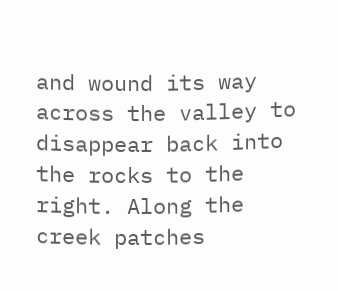and wound its way across the valley to disappear back into the rocks to the right. Along the creek patches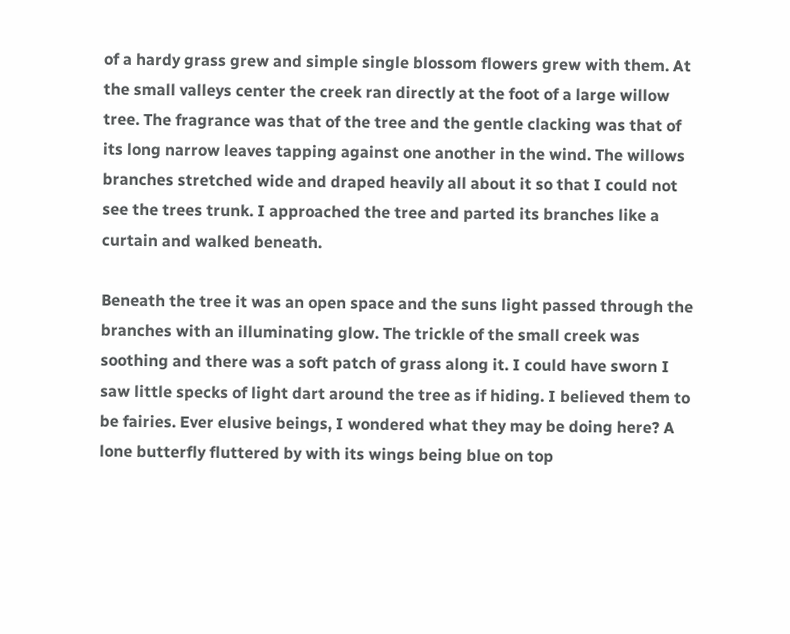of a hardy grass grew and simple single blossom flowers grew with them. At the small valleys center the creek ran directly at the foot of a large willow tree. The fragrance was that of the tree and the gentle clacking was that of its long narrow leaves tapping against one another in the wind. The willows branches stretched wide and draped heavily all about it so that I could not see the trees trunk. I approached the tree and parted its branches like a curtain and walked beneath.

Beneath the tree it was an open space and the suns light passed through the branches with an illuminating glow. The trickle of the small creek was soothing and there was a soft patch of grass along it. I could have sworn I saw little specks of light dart around the tree as if hiding. I believed them to be fairies. Ever elusive beings, I wondered what they may be doing here? A lone butterfly fluttered by with its wings being blue on top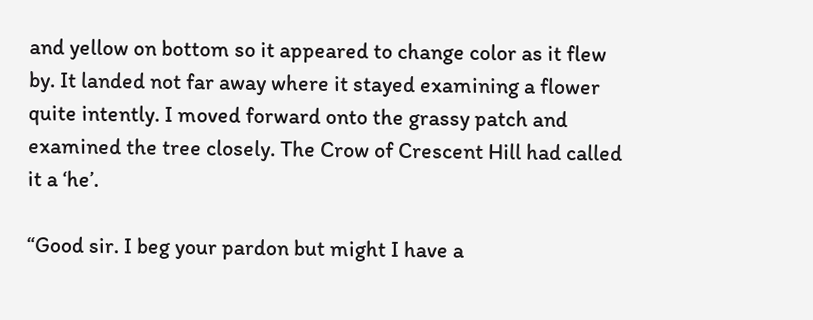and yellow on bottom so it appeared to change color as it flew by. It landed not far away where it stayed examining a flower quite intently. I moved forward onto the grassy patch and examined the tree closely. The Crow of Crescent Hill had called it a ‘he’.

“Good sir. I beg your pardon but might I have a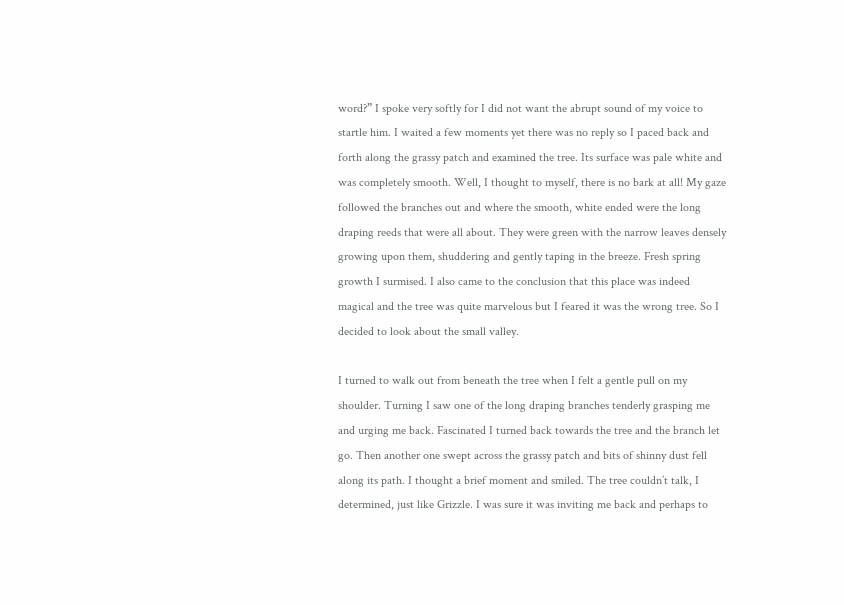word?” I spoke very softly for I did not want the abrupt sound of my voice to startle him. I waited a few moments yet there was no reply so I paced back and forth along the grassy patch and examined the tree. Its surface was pale white and was completely smooth. Well, I thought to myself, there is no bark at all! My gaze followed the branches out and where the smooth, white ended were the long draping reeds that were all about. They were green with the narrow leaves densely growing upon them, shuddering and gently taping in the breeze. Fresh spring growth I surmised. I also came to the conclusion that this place was indeed magical and the tree was quite marvelous but I feared it was the wrong tree. So I decided to look about the small valley.

I turned to walk out from beneath the tree when I felt a gentle pull on my shoulder. Turning I saw one of the long draping branches tenderly grasping me and urging me back. Fascinated I turned back towards the tree and the branch let go. Then another one swept across the grassy patch and bits of shinny dust fell along its path. I thought a brief moment and smiled. The tree couldn’t talk, I determined, just like Grizzle. I was sure it was inviting me back and perhaps to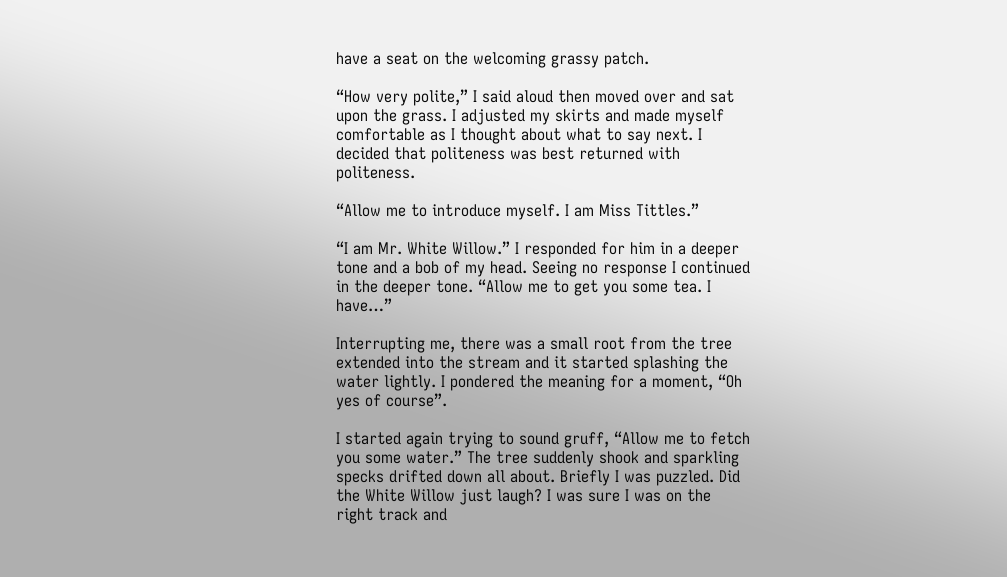have a seat on the welcoming grassy patch.

“How very polite,” I said aloud then moved over and sat upon the grass. I adjusted my skirts and made myself comfortable as I thought about what to say next. I decided that politeness was best returned with politeness.

“Allow me to introduce myself. I am Miss Tittles.”

“I am Mr. White Willow.” I responded for him in a deeper tone and a bob of my head. Seeing no response I continued in the deeper tone. “Allow me to get you some tea. I have…”

Interrupting me, there was a small root from the tree extended into the stream and it started splashing the water lightly. I pondered the meaning for a moment, “Oh yes of course”.

I started again trying to sound gruff, “Allow me to fetch you some water.” The tree suddenly shook and sparkling specks drifted down all about. Briefly I was puzzled. Did the White Willow just laugh? I was sure I was on the right track and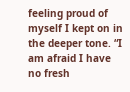feeling proud of myself I kept on in the deeper tone. “I am afraid I have no fresh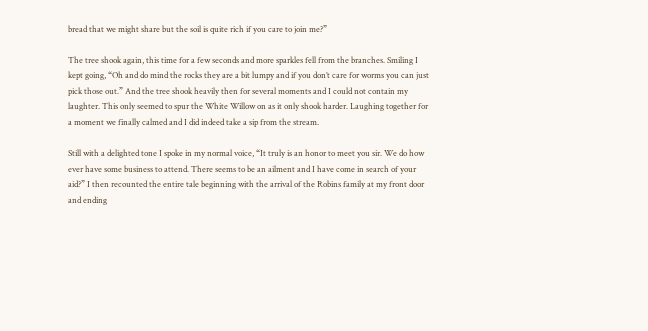bread that we might share but the soil is quite rich if you care to join me?”

The tree shook again, this time for a few seconds and more sparkles fell from the branches. Smiling I kept going, “Oh and do mind the rocks they are a bit lumpy and if you don’t care for worms you can just pick those out.” And the tree shook heavily then for several moments and I could not contain my laughter. This only seemed to spur the White Willow on as it only shook harder. Laughing together for a moment we finally calmed and I did indeed take a sip from the stream.

Still with a delighted tone I spoke in my normal voice, “It truly is an honor to meet you sir. We do how ever have some business to attend. There seems to be an ailment and I have come in search of your aid?” I then recounted the entire tale beginning with the arrival of the Robins family at my front door and ending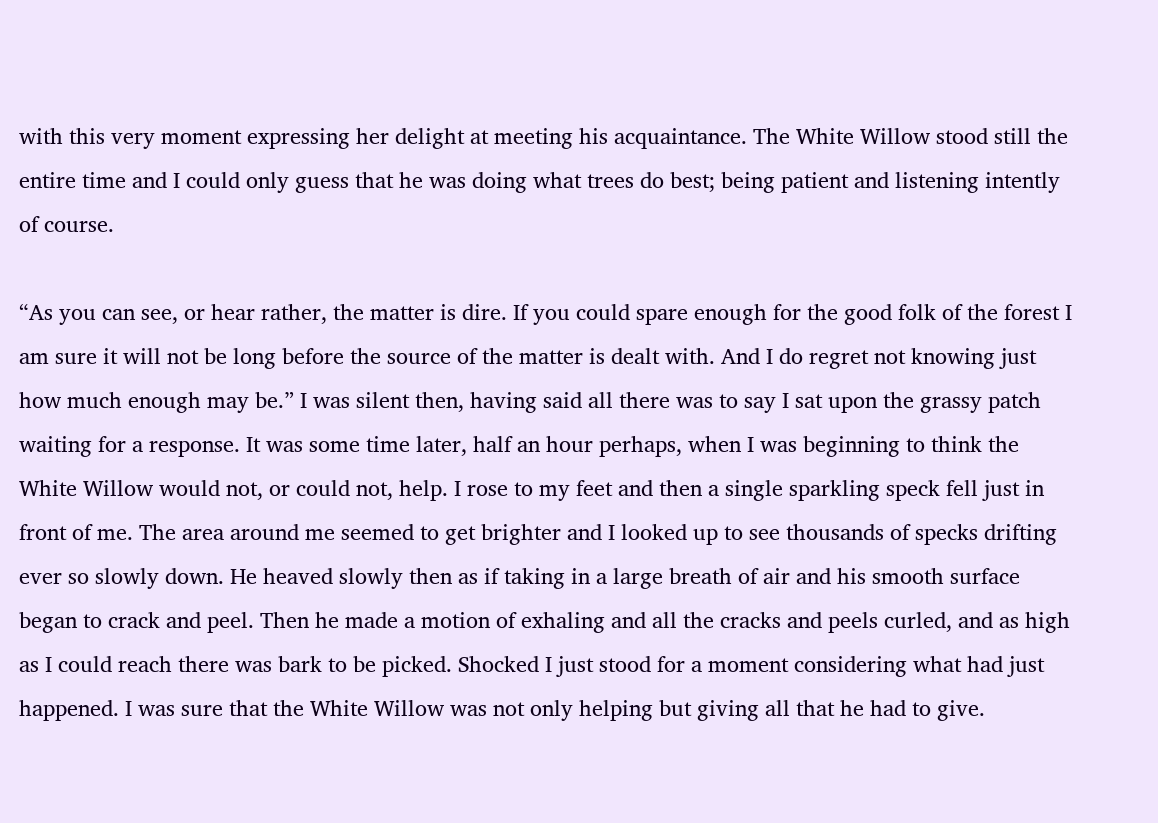with this very moment expressing her delight at meeting his acquaintance. The White Willow stood still the entire time and I could only guess that he was doing what trees do best; being patient and listening intently of course.

“As you can see, or hear rather, the matter is dire. If you could spare enough for the good folk of the forest I am sure it will not be long before the source of the matter is dealt with. And I do regret not knowing just how much enough may be.” I was silent then, having said all there was to say I sat upon the grassy patch waiting for a response. It was some time later, half an hour perhaps, when I was beginning to think the White Willow would not, or could not, help. I rose to my feet and then a single sparkling speck fell just in front of me. The area around me seemed to get brighter and I looked up to see thousands of specks drifting ever so slowly down. He heaved slowly then as if taking in a large breath of air and his smooth surface began to crack and peel. Then he made a motion of exhaling and all the cracks and peels curled, and as high as I could reach there was bark to be picked. Shocked I just stood for a moment considering what had just happened. I was sure that the White Willow was not only helping but giving all that he had to give.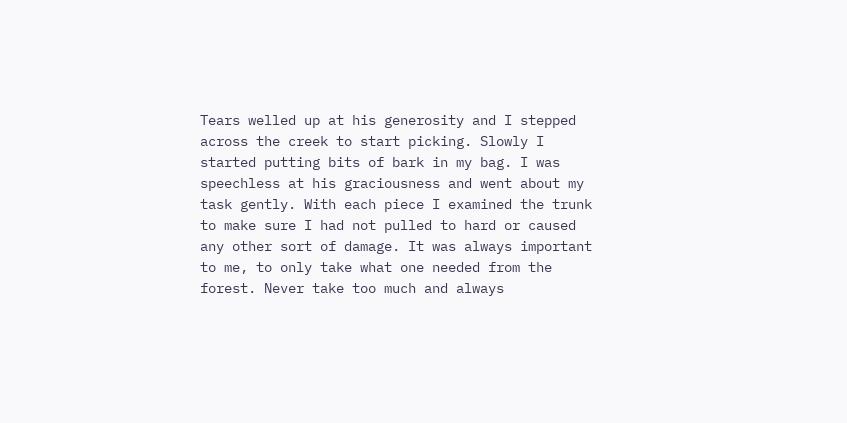Tears welled up at his generosity and I stepped across the creek to start picking. Slowly I started putting bits of bark in my bag. I was speechless at his graciousness and went about my task gently. With each piece I examined the trunk to make sure I had not pulled to hard or caused any other sort of damage. It was always important to me, to only take what one needed from the forest. Never take too much and always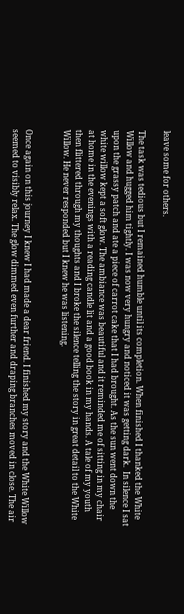leave some for others.

The task was tedious but I remained humble until its completion. When finished I thanked the White Willow and hugged him tightly. I was now very hungry and noticed it was getting dark.  In silence I sat upon the grassy patch and ate a piece of carrot cake that I had brought. As the sun went down the white willow kept a soft glow. The ambiance was beautiful and it reminded me of sitting in my chair at home in the evenings with a reading candle lit and a good book in my hands. A tale of my youth then flittered through my thoughts and I broke the silence telling the story in great detail to the White Willow. He never responded but I knew he was listening.


Once again on this journey I knew I had made a dear friend. I finished my story and the White Willow seemed to visibly relax. The glow dimmed even further and draping branches moved in close. The air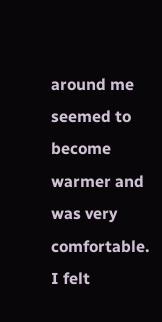around me seemed to become warmer and was very comfortable. I felt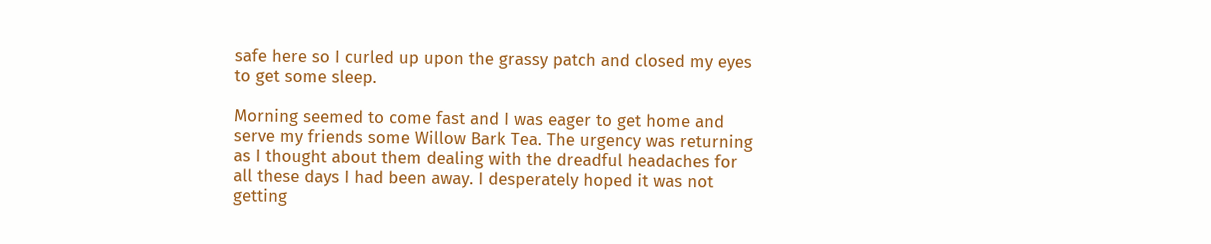safe here so I curled up upon the grassy patch and closed my eyes to get some sleep.

Morning seemed to come fast and I was eager to get home and serve my friends some Willow Bark Tea. The urgency was returning as I thought about them dealing with the dreadful headaches for all these days I had been away. I desperately hoped it was not getting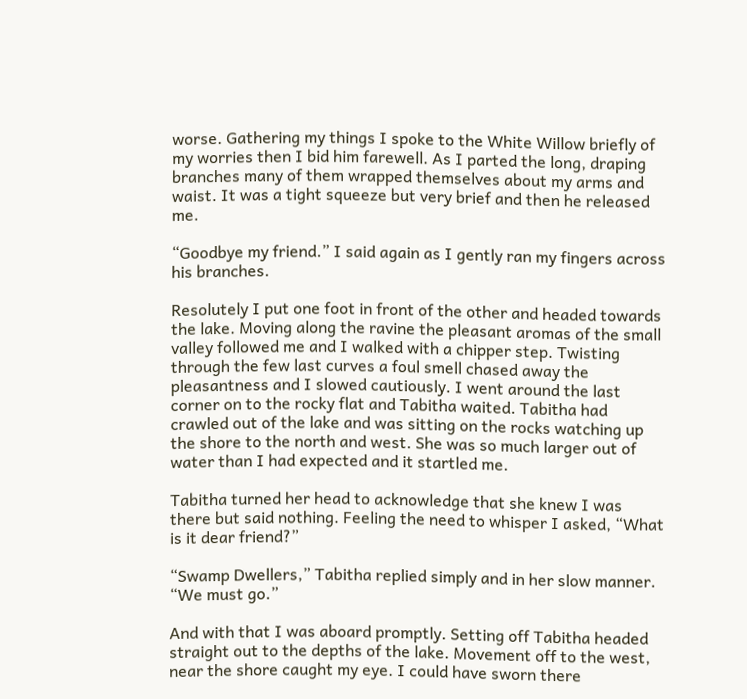worse. Gathering my things I spoke to the White Willow briefly of my worries then I bid him farewell. As I parted the long, draping branches many of them wrapped themselves about my arms and waist. It was a tight squeeze but very brief and then he released me.

“Goodbye my friend.” I said again as I gently ran my fingers across his branches.

Resolutely I put one foot in front of the other and headed towards the lake. Moving along the ravine the pleasant aromas of the small valley followed me and I walked with a chipper step. Twisting through the few last curves a foul smell chased away the pleasantness and I slowed cautiously. I went around the last corner on to the rocky flat and Tabitha waited. Tabitha had crawled out of the lake and was sitting on the rocks watching up the shore to the north and west. She was so much larger out of water than I had expected and it startled me.

Tabitha turned her head to acknowledge that she knew I was there but said nothing. Feeling the need to whisper I asked, “What is it dear friend?”

“Swamp Dwellers,” Tabitha replied simply and in her slow manner. “We must go.”

And with that I was aboard promptly. Setting off Tabitha headed straight out to the depths of the lake. Movement off to the west, near the shore caught my eye. I could have sworn there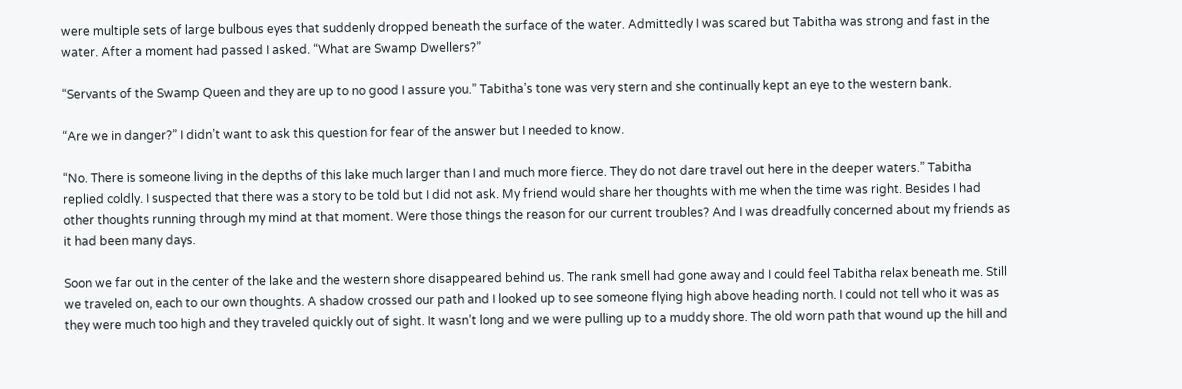were multiple sets of large bulbous eyes that suddenly dropped beneath the surface of the water. Admittedly I was scared but Tabitha was strong and fast in the water. After a moment had passed I asked. “What are Swamp Dwellers?”

“Servants of the Swamp Queen and they are up to no good I assure you.” Tabitha’s tone was very stern and she continually kept an eye to the western bank.

“Are we in danger?” I didn’t want to ask this question for fear of the answer but I needed to know.

“No. There is someone living in the depths of this lake much larger than I and much more fierce. They do not dare travel out here in the deeper waters.” Tabitha replied coldly. I suspected that there was a story to be told but I did not ask. My friend would share her thoughts with me when the time was right. Besides I had other thoughts running through my mind at that moment. Were those things the reason for our current troubles? And I was dreadfully concerned about my friends as it had been many days.

Soon we far out in the center of the lake and the western shore disappeared behind us. The rank smell had gone away and I could feel Tabitha relax beneath me. Still we traveled on, each to our own thoughts. A shadow crossed our path and I looked up to see someone flying high above heading north. I could not tell who it was as they were much too high and they traveled quickly out of sight. It wasn’t long and we were pulling up to a muddy shore. The old worn path that wound up the hill and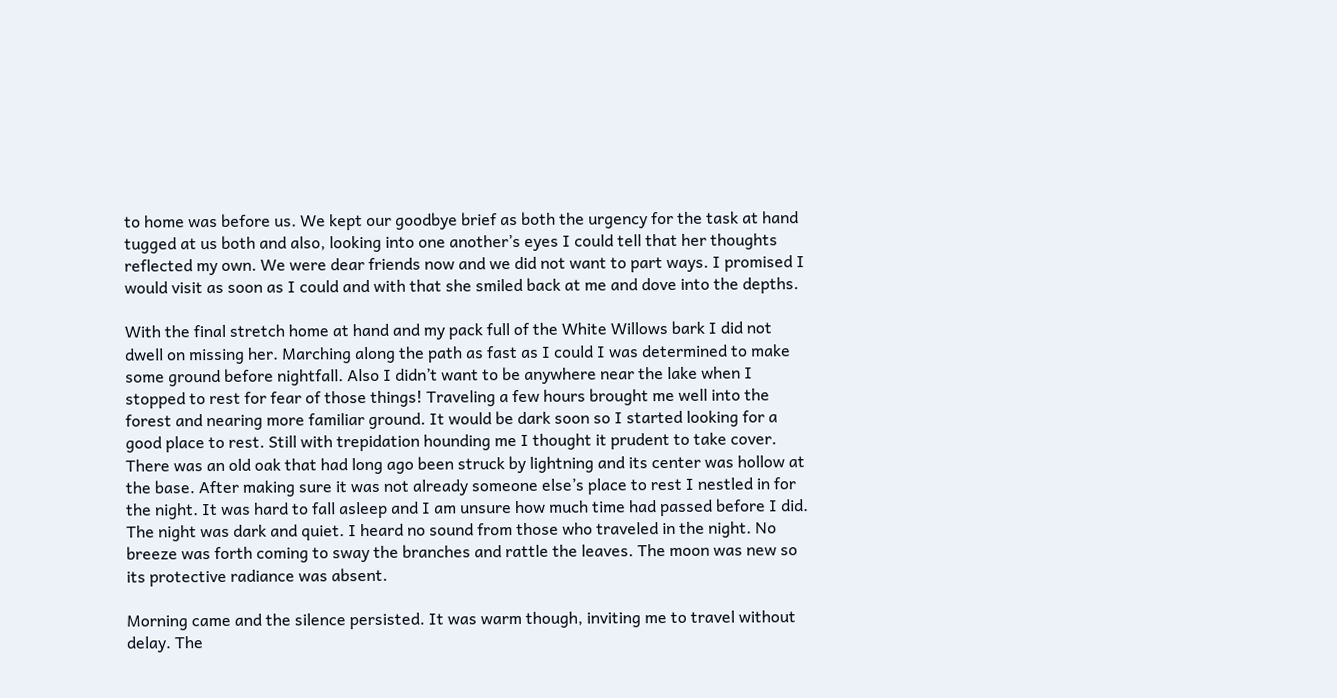to home was before us. We kept our goodbye brief as both the urgency for the task at hand tugged at us both and also, looking into one another’s eyes I could tell that her thoughts reflected my own. We were dear friends now and we did not want to part ways. I promised I would visit as soon as I could and with that she smiled back at me and dove into the depths.

With the final stretch home at hand and my pack full of the White Willows bark I did not dwell on missing her. Marching along the path as fast as I could I was determined to make some ground before nightfall. Also I didn’t want to be anywhere near the lake when I stopped to rest for fear of those things! Traveling a few hours brought me well into the forest and nearing more familiar ground. It would be dark soon so I started looking for a good place to rest. Still with trepidation hounding me I thought it prudent to take cover. There was an old oak that had long ago been struck by lightning and its center was hollow at the base. After making sure it was not already someone else’s place to rest I nestled in for the night. It was hard to fall asleep and I am unsure how much time had passed before I did. The night was dark and quiet. I heard no sound from those who traveled in the night. No breeze was forth coming to sway the branches and rattle the leaves. The moon was new so its protective radiance was absent.

Morning came and the silence persisted. It was warm though, inviting me to travel without delay. The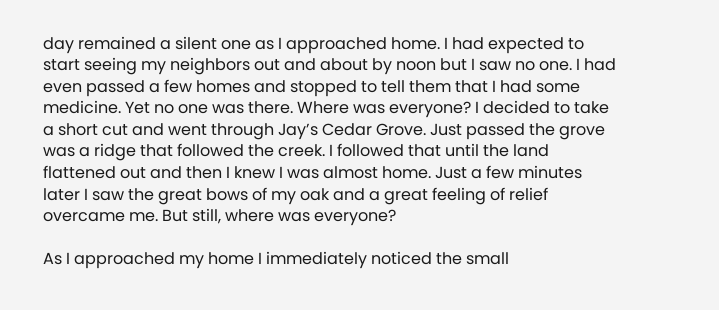day remained a silent one as I approached home. I had expected to start seeing my neighbors out and about by noon but I saw no one. I had even passed a few homes and stopped to tell them that I had some medicine. Yet no one was there. Where was everyone? I decided to take a short cut and went through Jay’s Cedar Grove. Just passed the grove was a ridge that followed the creek. I followed that until the land flattened out and then I knew I was almost home. Just a few minutes later I saw the great bows of my oak and a great feeling of relief overcame me. But still, where was everyone?

As I approached my home I immediately noticed the small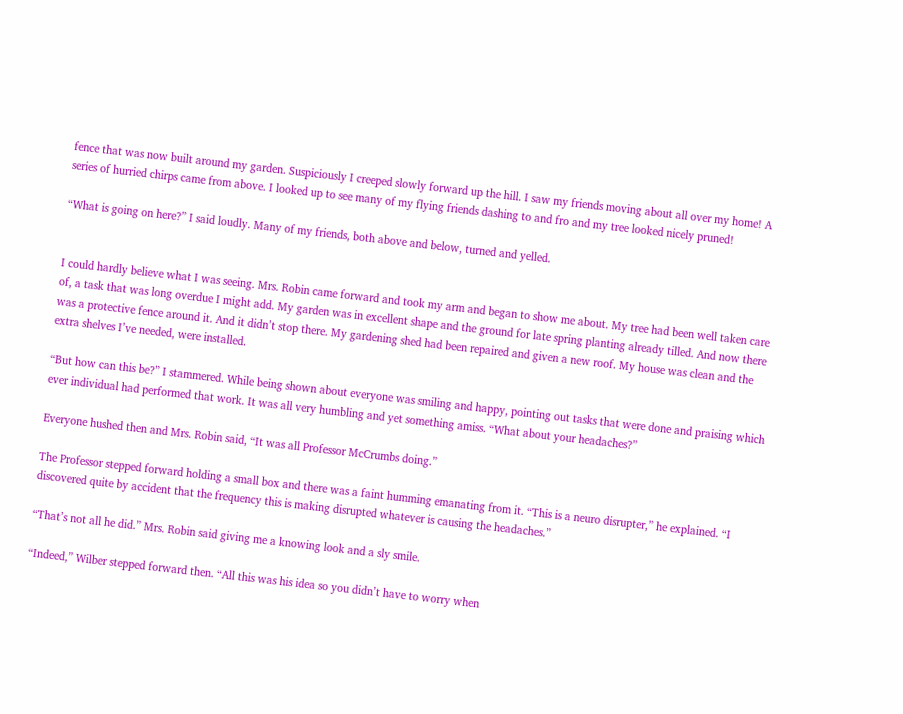fence that was now built around my garden. Suspiciously I creeped slowly forward up the hill. I saw my friends moving about all over my home! A series of hurried chirps came from above. I looked up to see many of my flying friends dashing to and fro and my tree looked nicely pruned!

“What is going on here?” I said loudly. Many of my friends, both above and below, turned and yelled.


I could hardly believe what I was seeing. Mrs. Robin came forward and took my arm and began to show me about. My tree had been well taken care of, a task that was long overdue I might add. My garden was in excellent shape and the ground for late spring planting already tilled. And now there was a protective fence around it. And it didn’t stop there. My gardening shed had been repaired and given a new roof. My house was clean and the extra shelves I’ve needed, were installed.

“But how can this be?” I stammered. While being shown about everyone was smiling and happy, pointing out tasks that were done and praising which ever individual had performed that work. It was all very humbling and yet something amiss. “What about your headaches?”

Everyone hushed then and Mrs. Robin said, “It was all Professor McCrumbs doing.”

The Professor stepped forward holding a small box and there was a faint humming emanating from it. “This is a neuro disrupter,” he explained. “I discovered quite by accident that the frequency this is making disrupted whatever is causing the headaches.”

“That’s not all he did.” Mrs. Robin said giving me a knowing look and a sly smile.

“Indeed,” Wilber stepped forward then. “All this was his idea so you didn’t have to worry when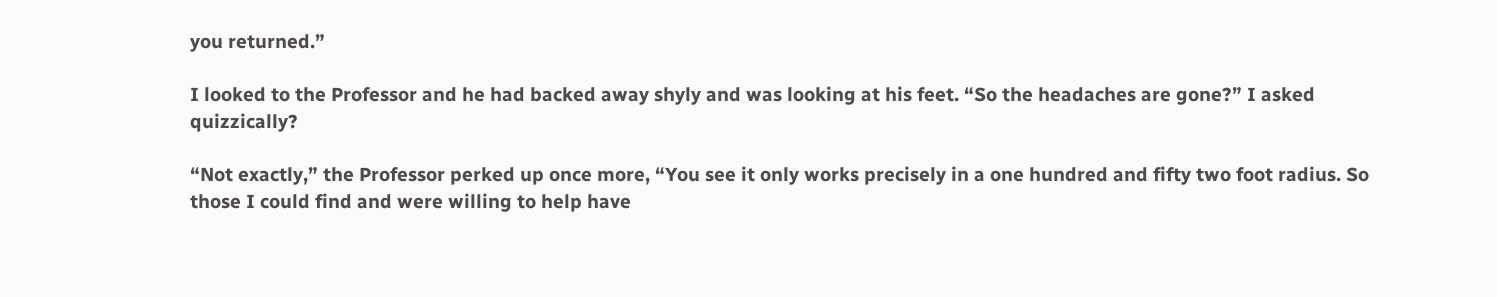you returned.”

I looked to the Professor and he had backed away shyly and was looking at his feet. “So the headaches are gone?” I asked quizzically?

“Not exactly,” the Professor perked up once more, “You see it only works precisely in a one hundred and fifty two foot radius. So those I could find and were willing to help have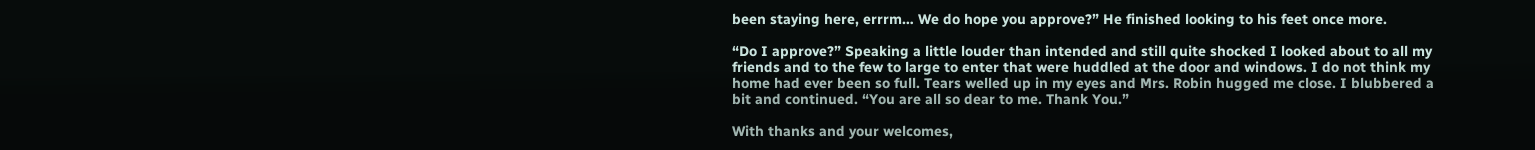been staying here, errrm… We do hope you approve?” He finished looking to his feet once more.

“Do I approve?” Speaking a little louder than intended and still quite shocked I looked about to all my friends and to the few to large to enter that were huddled at the door and windows. I do not think my home had ever been so full. Tears welled up in my eyes and Mrs. Robin hugged me close. I blubbered a bit and continued. “You are all so dear to me. Thank You.”

With thanks and your welcomes,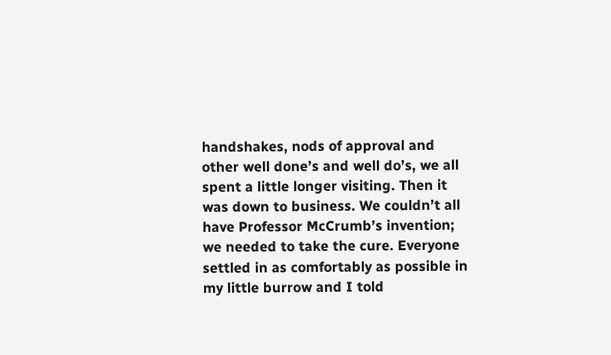handshakes, nods of approval and other well done’s and well do’s, we all spent a little longer visiting. Then it was down to business. We couldn’t all have Professor McCrumb’s invention; we needed to take the cure. Everyone settled in as comfortably as possible in my little burrow and I told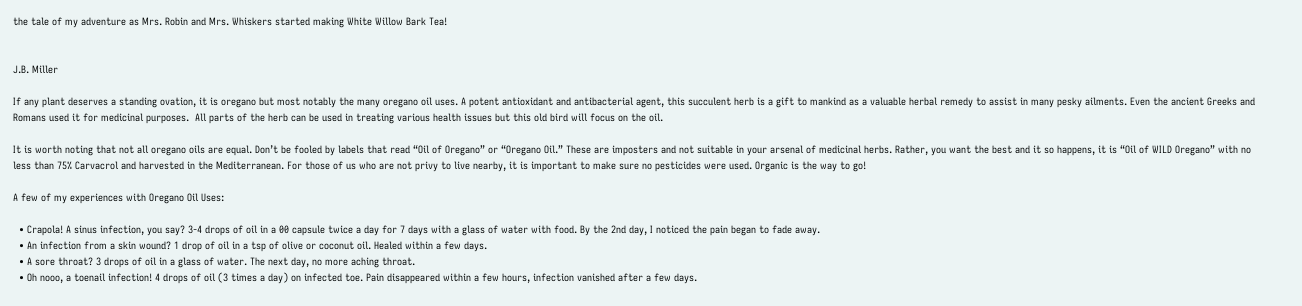the tale of my adventure as Mrs. Robin and Mrs. Whiskers started making White Willow Bark Tea!


J.B. Miller

If any plant deserves a standing ovation, it is oregano but most notably the many oregano oil uses. A potent antioxidant and antibacterial agent, this succulent herb is a gift to mankind as a valuable herbal remedy to assist in many pesky ailments. Even the ancient Greeks and Romans used it for medicinal purposes.  All parts of the herb can be used in treating various health issues but this old bird will focus on the oil.

It is worth noting that not all oregano oils are equal. Don’t be fooled by labels that read “Oil of Oregano” or “Oregano Oil.” These are imposters and not suitable in your arsenal of medicinal herbs. Rather, you want the best and it so happens, it is “Oil of WILD Oregano” with no less than 75% Carvacrol and harvested in the Mediterranean. For those of us who are not privy to live nearby, it is important to make sure no pesticides were used. Organic is the way to go!

A few of my experiences with Oregano Oil Uses:

  • Crapola! A sinus infection, you say? 3-4 drops of oil in a 00 capsule twice a day for 7 days with a glass of water with food. By the 2nd day, I noticed the pain began to fade away.
  • An infection from a skin wound? 1 drop of oil in a tsp of olive or coconut oil. Healed within a few days.
  • A sore throat? 3 drops of oil in a glass of water. The next day, no more aching throat.
  • Oh nooo, a toenail infection! 4 drops of oil (3 times a day) on infected toe. Pain disappeared within a few hours, infection vanished after a few days.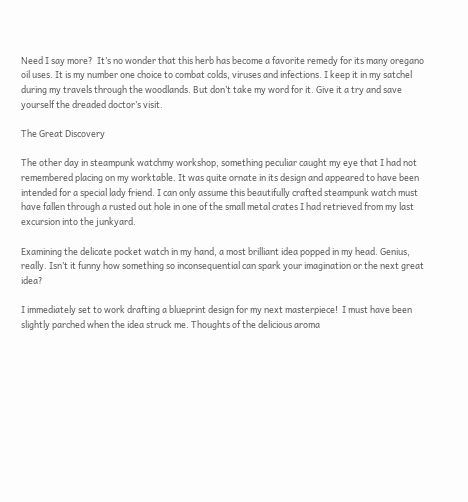Need I say more?  It’s no wonder that this herb has become a favorite remedy for its many oregano oil uses. It is my number one choice to combat colds, viruses and infections. I keep it in my satchel during my travels through the woodlands. But don’t take my word for it. Give it a try and save yourself the dreaded doctor’s visit.

The Great Discovery

The other day in steampunk watchmy workshop, something peculiar caught my eye that I had not remembered placing on my worktable. It was quite ornate in its design and appeared to have been intended for a special lady friend. I can only assume this beautifully crafted steampunk watch must have fallen through a rusted out hole in one of the small metal crates I had retrieved from my last excursion into the junkyard.

Examining the delicate pocket watch in my hand, a most brilliant idea popped in my head. Genius, really. Isn’t it funny how something so inconsequential can spark your imagination or the next great idea?

I immediately set to work drafting a blueprint design for my next masterpiece!  I must have been slightly parched when the idea struck me. Thoughts of the delicious aroma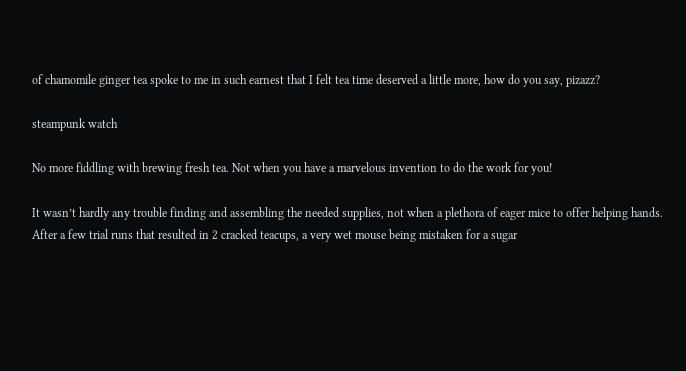of chamomile ginger tea spoke to me in such earnest that I felt tea time deserved a little more, how do you say, pizazz?

steampunk watch

No more fiddling with brewing fresh tea. Not when you have a marvelous invention to do the work for you!

It wasn’t hardly any trouble finding and assembling the needed supplies, not when a plethora of eager mice to offer helping hands. After a few trial runs that resulted in 2 cracked teacups, a very wet mouse being mistaken for a sugar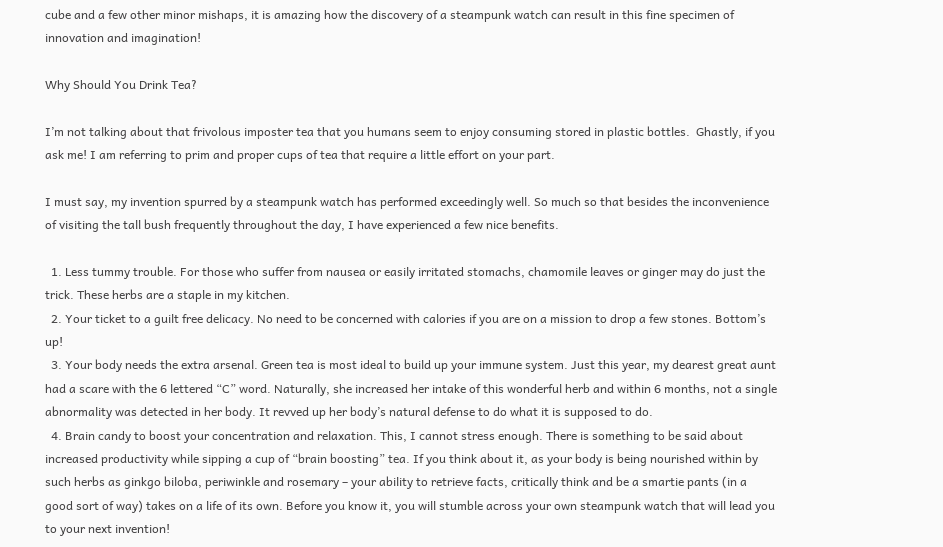cube and a few other minor mishaps, it is amazing how the discovery of a steampunk watch can result in this fine specimen of innovation and imagination!

Why Should You Drink Tea?

I’m not talking about that frivolous imposter tea that you humans seem to enjoy consuming stored in plastic bottles.  Ghastly, if you ask me! I am referring to prim and proper cups of tea that require a little effort on your part.

I must say, my invention spurred by a steampunk watch has performed exceedingly well. So much so that besides the inconvenience of visiting the tall bush frequently throughout the day, I have experienced a few nice benefits.

  1. Less tummy trouble. For those who suffer from nausea or easily irritated stomachs, chamomile leaves or ginger may do just the trick. These herbs are a staple in my kitchen.
  2. Your ticket to a guilt free delicacy. No need to be concerned with calories if you are on a mission to drop a few stones. Bottom’s up!
  3. Your body needs the extra arsenal. Green tea is most ideal to build up your immune system. Just this year, my dearest great aunt had a scare with the 6 lettered “C” word. Naturally, she increased her intake of this wonderful herb and within 6 months, not a single abnormality was detected in her body. It revved up her body’s natural defense to do what it is supposed to do.
  4. Brain candy to boost your concentration and relaxation. This, I cannot stress enough. There is something to be said about increased productivity while sipping a cup of “brain boosting” tea. If you think about it, as your body is being nourished within by such herbs as ginkgo biloba, periwinkle and rosemary – your ability to retrieve facts, critically think and be a smartie pants (in a good sort of way) takes on a life of its own. Before you know it, you will stumble across your own steampunk watch that will lead you to your next invention!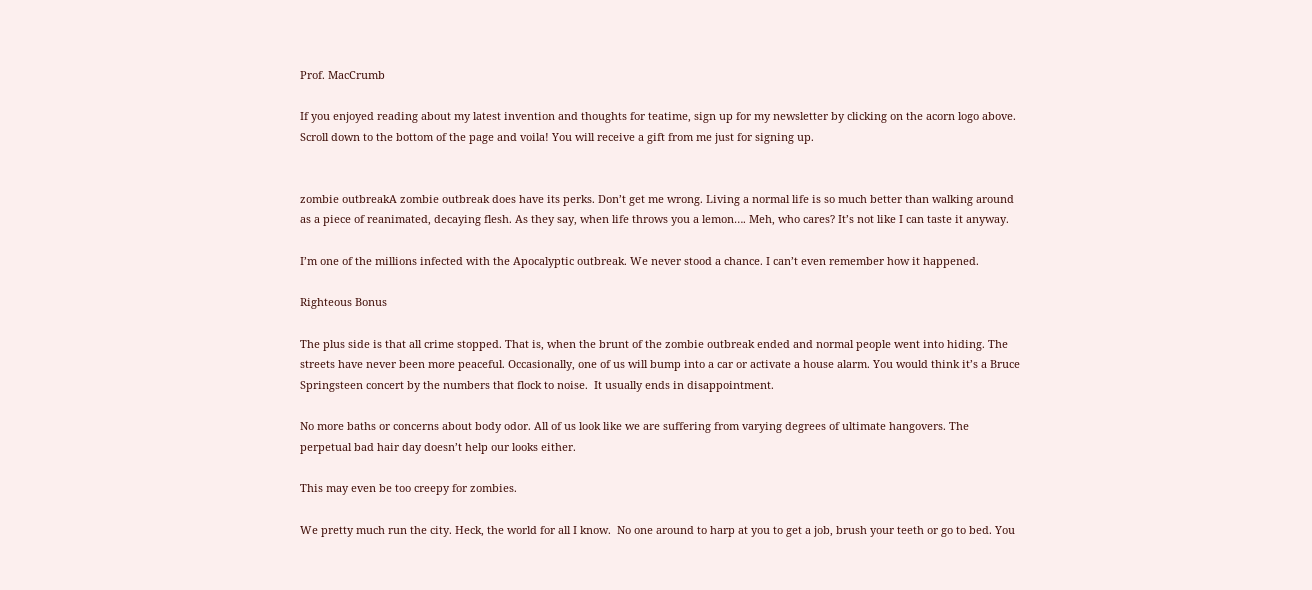Prof. MacCrumb

If you enjoyed reading about my latest invention and thoughts for teatime, sign up for my newsletter by clicking on the acorn logo above. Scroll down to the bottom of the page and voila! You will receive a gift from me just for signing up.


zombie outbreakA zombie outbreak does have its perks. Don’t get me wrong. Living a normal life is so much better than walking around as a piece of reanimated, decaying flesh. As they say, when life throws you a lemon…. Meh, who cares? It’s not like I can taste it anyway.

I’m one of the millions infected with the Apocalyptic outbreak. We never stood a chance. I can’t even remember how it happened.

Righteous Bonus

The plus side is that all crime stopped. That is, when the brunt of the zombie outbreak ended and normal people went into hiding. The streets have never been more peaceful. Occasionally, one of us will bump into a car or activate a house alarm. You would think it’s a Bruce Springsteen concert by the numbers that flock to noise.  It usually ends in disappointment.

No more baths or concerns about body odor. All of us look like we are suffering from varying degrees of ultimate hangovers. The perpetual bad hair day doesn’t help our looks either.

This may even be too creepy for zombies.

We pretty much run the city. Heck, the world for all I know.  No one around to harp at you to get a job, brush your teeth or go to bed. You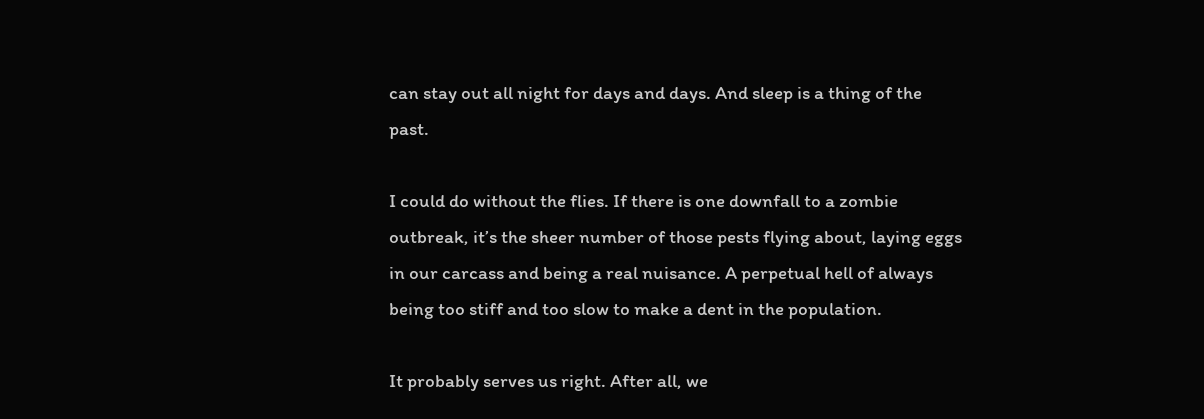can stay out all night for days and days. And sleep is a thing of the past.

I could do without the flies. If there is one downfall to a zombie outbreak, it’s the sheer number of those pests flying about, laying eggs in our carcass and being a real nuisance. A perpetual hell of always being too stiff and too slow to make a dent in the population.

It probably serves us right. After all, we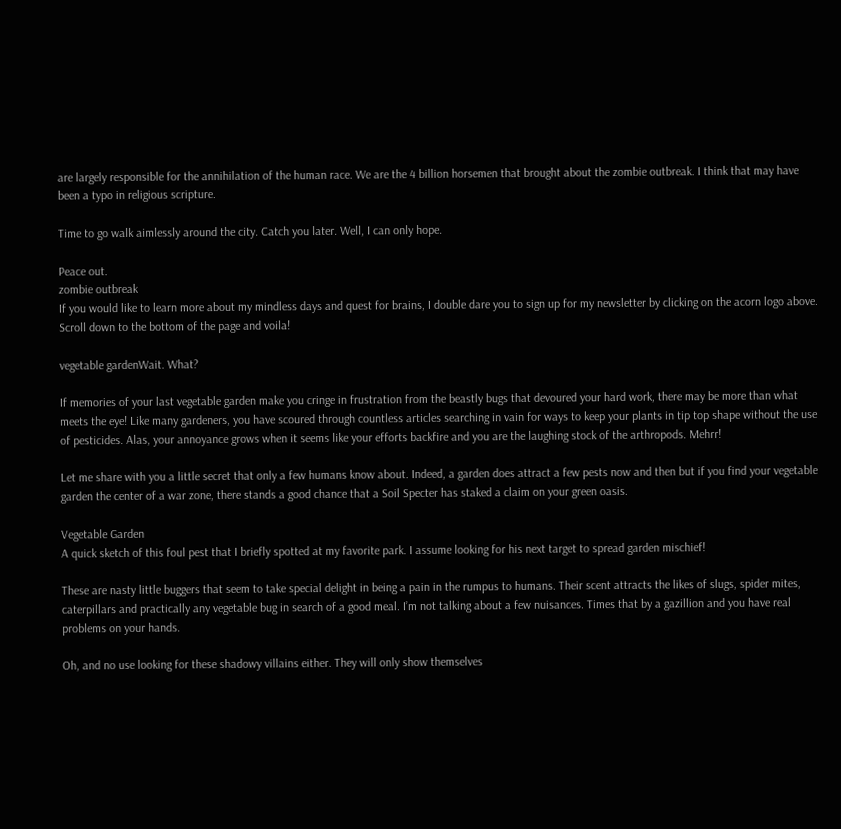are largely responsible for the annihilation of the human race. We are the 4 billion horsemen that brought about the zombie outbreak. I think that may have been a typo in religious scripture.

Time to go walk aimlessly around the city. Catch you later. Well, I can only hope.

Peace out.
zombie outbreak
If you would like to learn more about my mindless days and quest for brains, I double dare you to sign up for my newsletter by clicking on the acorn logo above. Scroll down to the bottom of the page and voila!

vegetable gardenWait. What?

If memories of your last vegetable garden make you cringe in frustration from the beastly bugs that devoured your hard work, there may be more than what meets the eye! Like many gardeners, you have scoured through countless articles searching in vain for ways to keep your plants in tip top shape without the use of pesticides. Alas, your annoyance grows when it seems like your efforts backfire and you are the laughing stock of the arthropods. Mehrr!

Let me share with you a little secret that only a few humans know about. Indeed, a garden does attract a few pests now and then but if you find your vegetable garden the center of a war zone, there stands a good chance that a Soil Specter has staked a claim on your green oasis.

Vegetable Garden
A quick sketch of this foul pest that I briefly spotted at my favorite park. I assume looking for his next target to spread garden mischief!

These are nasty little buggers that seem to take special delight in being a pain in the rumpus to humans. Their scent attracts the likes of slugs, spider mites, caterpillars and practically any vegetable bug in search of a good meal. I’m not talking about a few nuisances. Times that by a gazillion and you have real problems on your hands.

Oh, and no use looking for these shadowy villains either. They will only show themselves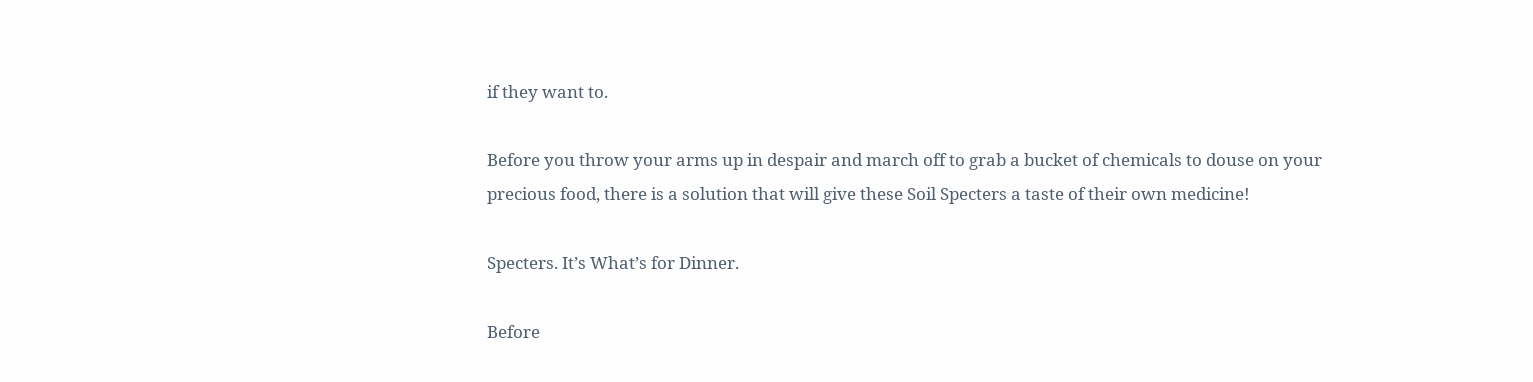if they want to.

Before you throw your arms up in despair and march off to grab a bucket of chemicals to douse on your precious food, there is a solution that will give these Soil Specters a taste of their own medicine!

Specters. It’s What’s for Dinner.

Before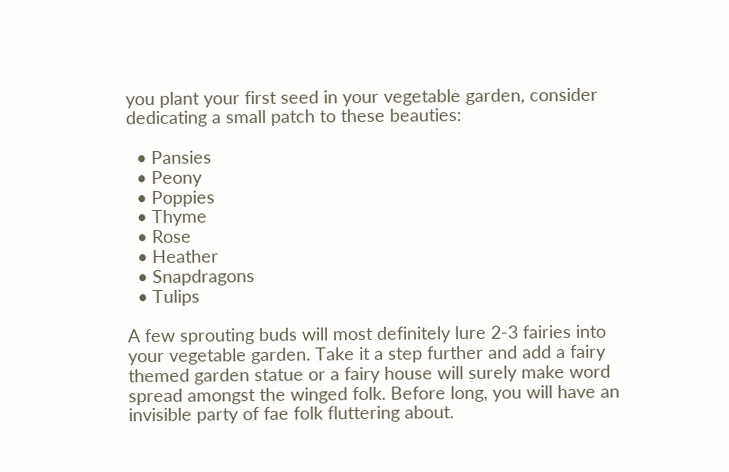you plant your first seed in your vegetable garden, consider dedicating a small patch to these beauties:

  • Pansies
  • Peony
  • Poppies
  • Thyme
  • Rose
  • Heather
  • Snapdragons
  • Tulips

A few sprouting buds will most definitely lure 2-3 fairies into your vegetable garden. Take it a step further and add a fairy themed garden statue or a fairy house will surely make word spread amongst the winged folk. Before long, you will have an invisible party of fae folk fluttering about.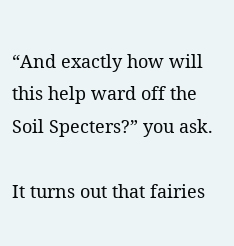“And exactly how will this help ward off the Soil Specters?” you ask.

It turns out that fairies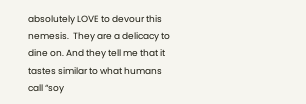absolutely LOVE to devour this nemesis.  They are a delicacy to dine on. And they tell me that it tastes similar to what humans call “soy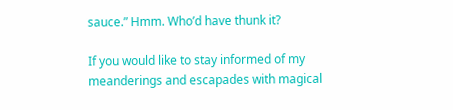sauce.” Hmm. Who’d have thunk it?

If you would like to stay informed of my meanderings and escapades with magical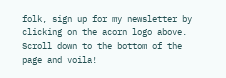folk, sign up for my newsletter by clicking on the acorn logo above. Scroll down to the bottom of the page and voila!